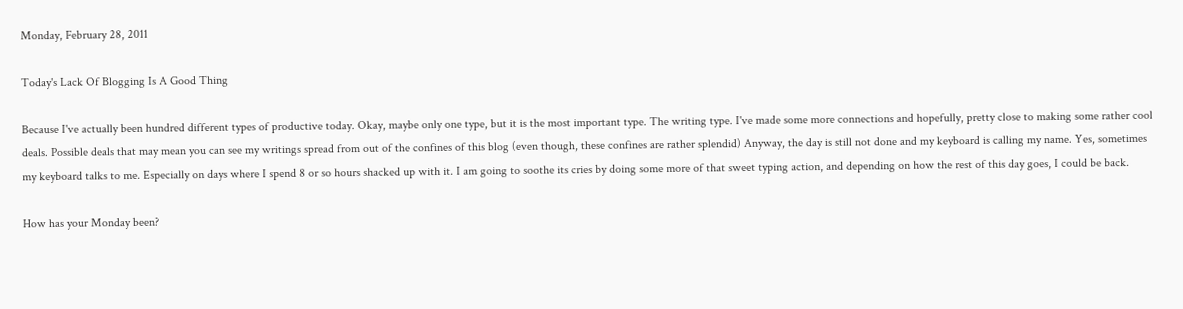Monday, February 28, 2011

Today's Lack Of Blogging Is A Good Thing

Because I've actually been hundred different types of productive today. Okay, maybe only one type, but it is the most important type. The writing type. I've made some more connections and hopefully, pretty close to making some rather cool deals. Possible deals that may mean you can see my writings spread from out of the confines of this blog (even though, these confines are rather splendid) Anyway, the day is still not done and my keyboard is calling my name. Yes, sometimes my keyboard talks to me. Especially on days where I spend 8 or so hours shacked up with it. I am going to soothe its cries by doing some more of that sweet typing action, and depending on how the rest of this day goes, I could be back.

How has your Monday been?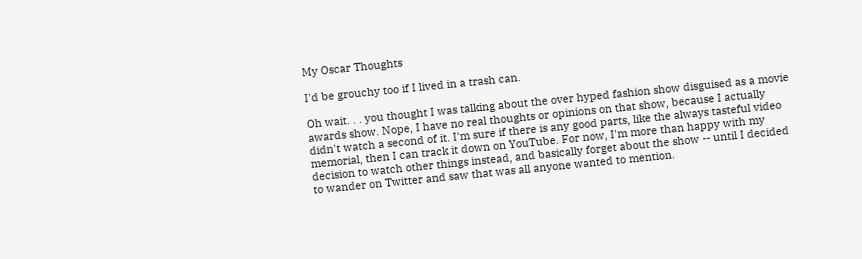My Oscar Thoughts

I'd be grouchy too if I lived in a trash can.

Oh wait. . . you thought I was talking about the over hyped fashion show disguised as a movie awards show. Nope, I have no real thoughts or opinions on that show, because I actually didn't watch a second of it. I'm sure if there is any good parts, like the always tasteful video memorial, then I can track it down on YouTube. For now, I'm more than happy with my decision to watch other things instead, and basically forget about the show -- until I decided to wander on Twitter and saw that was all anyone wanted to mention.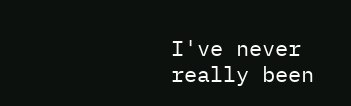I've never really been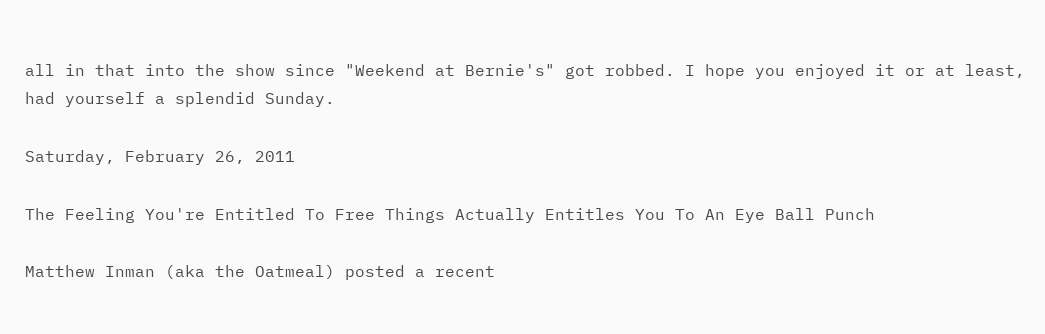all in that into the show since "Weekend at Bernie's" got robbed. I hope you enjoyed it or at least, had yourself a splendid Sunday.

Saturday, February 26, 2011

The Feeling You're Entitled To Free Things Actually Entitles You To An Eye Ball Punch

Matthew Inman (aka the Oatmeal) posted a recent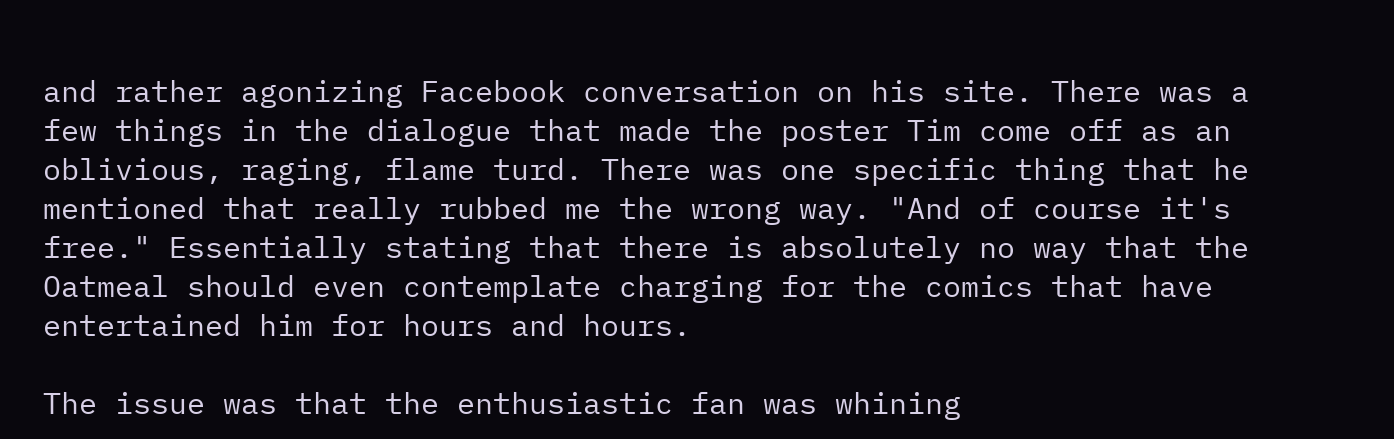and rather agonizing Facebook conversation on his site. There was a few things in the dialogue that made the poster Tim come off as an oblivious, raging, flame turd. There was one specific thing that he mentioned that really rubbed me the wrong way. "And of course it's free." Essentially stating that there is absolutely no way that the Oatmeal should even contemplate charging for the comics that have entertained him for hours and hours.

The issue was that the enthusiastic fan was whining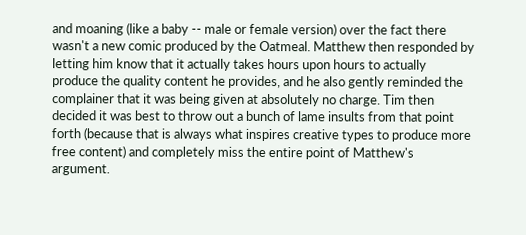and moaning (like a baby -- male or female version) over the fact there wasn't a new comic produced by the Oatmeal. Matthew then responded by letting him know that it actually takes hours upon hours to actually produce the quality content he provides, and he also gently reminded the complainer that it was being given at absolutely no charge. Tim then decided it was best to throw out a bunch of lame insults from that point forth (because that is always what inspires creative types to produce more free content) and completely miss the entire point of Matthew's argument.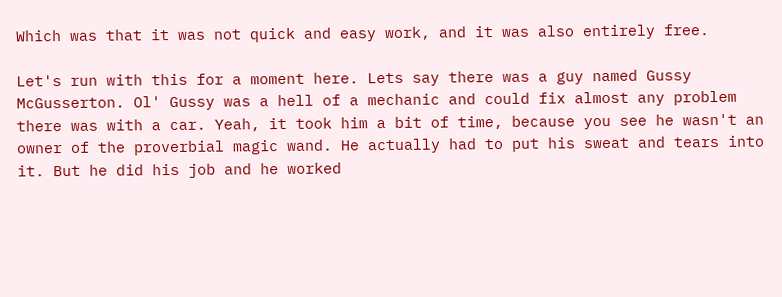Which was that it was not quick and easy work, and it was also entirely free.

Let's run with this for a moment here. Lets say there was a guy named Gussy McGusserton. Ol' Gussy was a hell of a mechanic and could fix almost any problem there was with a car. Yeah, it took him a bit of time, because you see he wasn't an owner of the proverbial magic wand. He actually had to put his sweat and tears into it. But he did his job and he worked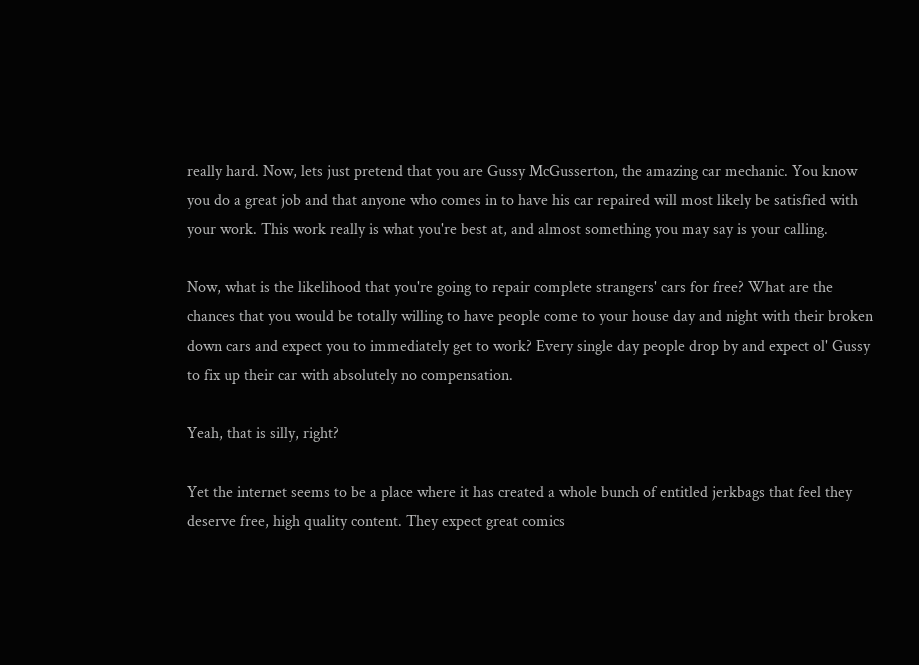really hard. Now, lets just pretend that you are Gussy McGusserton, the amazing car mechanic. You know you do a great job and that anyone who comes in to have his car repaired will most likely be satisfied with your work. This work really is what you're best at, and almost something you may say is your calling.

Now, what is the likelihood that you're going to repair complete strangers' cars for free? What are the chances that you would be totally willing to have people come to your house day and night with their broken down cars and expect you to immediately get to work? Every single day people drop by and expect ol' Gussy to fix up their car with absolutely no compensation.

Yeah, that is silly, right?

Yet the internet seems to be a place where it has created a whole bunch of entitled jerkbags that feel they deserve free, high quality content. They expect great comics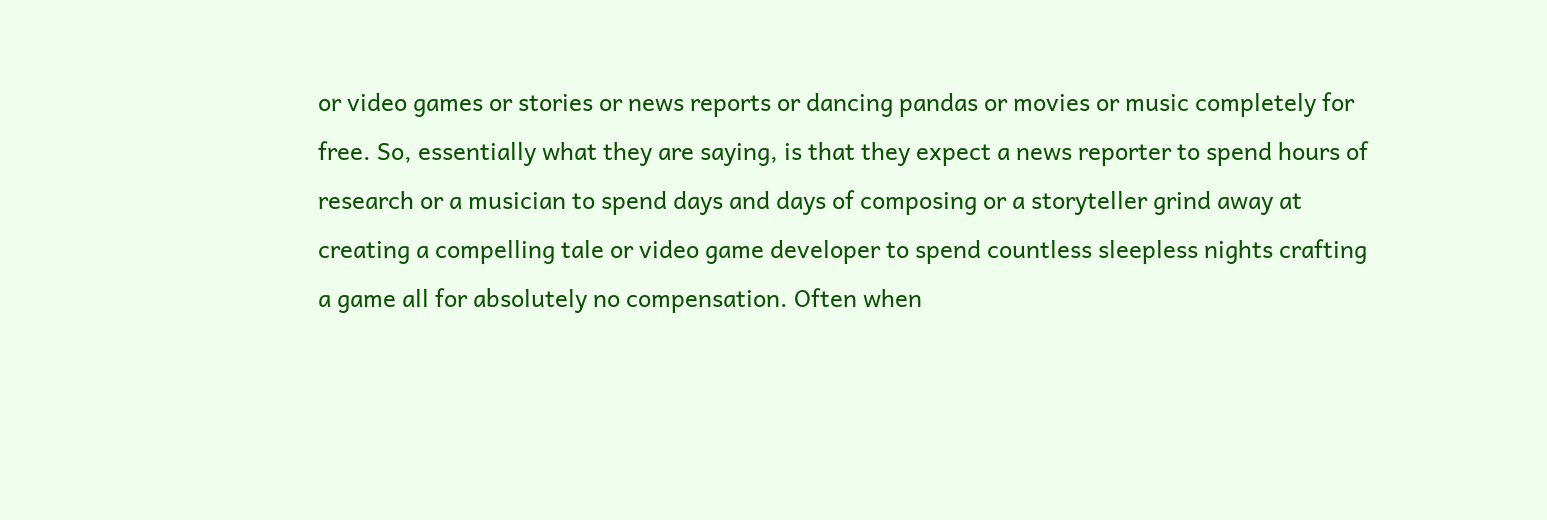or video games or stories or news reports or dancing pandas or movies or music completely for free. So, essentially what they are saying, is that they expect a news reporter to spend hours of research or a musician to spend days and days of composing or a storyteller grind away at creating a compelling tale or video game developer to spend countless sleepless nights crafting a game all for absolutely no compensation. Often when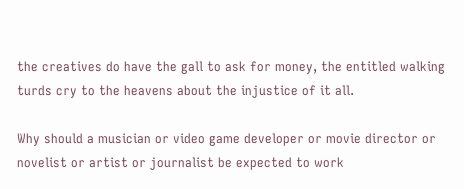the creatives do have the gall to ask for money, the entitled walking turds cry to the heavens about the injustice of it all.

Why should a musician or video game developer or movie director or novelist or artist or journalist be expected to work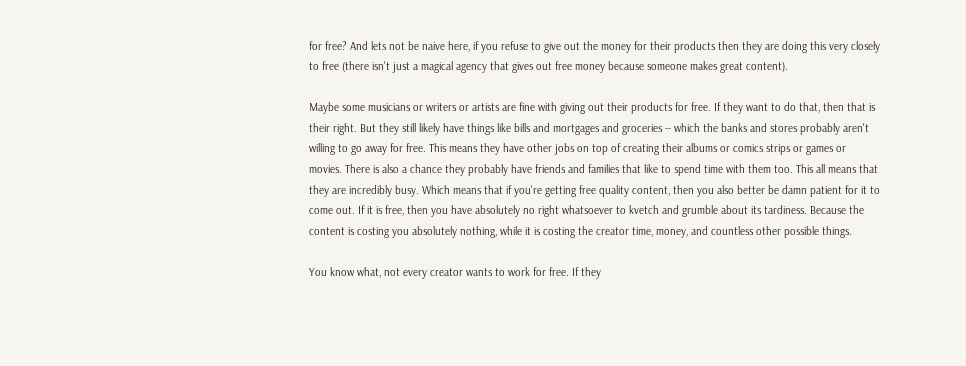for free? And lets not be naive here, if you refuse to give out the money for their products then they are doing this very closely to free (there isn't just a magical agency that gives out free money because someone makes great content).

Maybe some musicians or writers or artists are fine with giving out their products for free. If they want to do that, then that is their right. But they still likely have things like bills and mortgages and groceries -- which the banks and stores probably aren't willing to go away for free. This means they have other jobs on top of creating their albums or comics strips or games or movies. There is also a chance they probably have friends and families that like to spend time with them too. This all means that they are incredibly busy. Which means that if you're getting free quality content, then you also better be damn patient for it to come out. If it is free, then you have absolutely no right whatsoever to kvetch and grumble about its tardiness. Because the content is costing you absolutely nothing, while it is costing the creator time, money, and countless other possible things.

You know what, not every creator wants to work for free. If they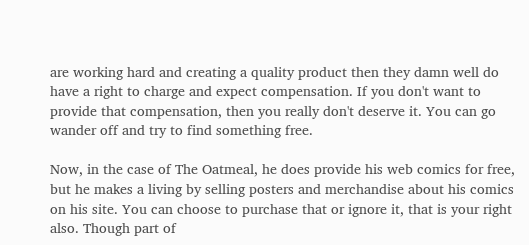are working hard and creating a quality product then they damn well do have a right to charge and expect compensation. If you don't want to provide that compensation, then you really don't deserve it. You can go wander off and try to find something free.

Now, in the case of The Oatmeal, he does provide his web comics for free, but he makes a living by selling posters and merchandise about his comics on his site. You can choose to purchase that or ignore it, that is your right also. Though part of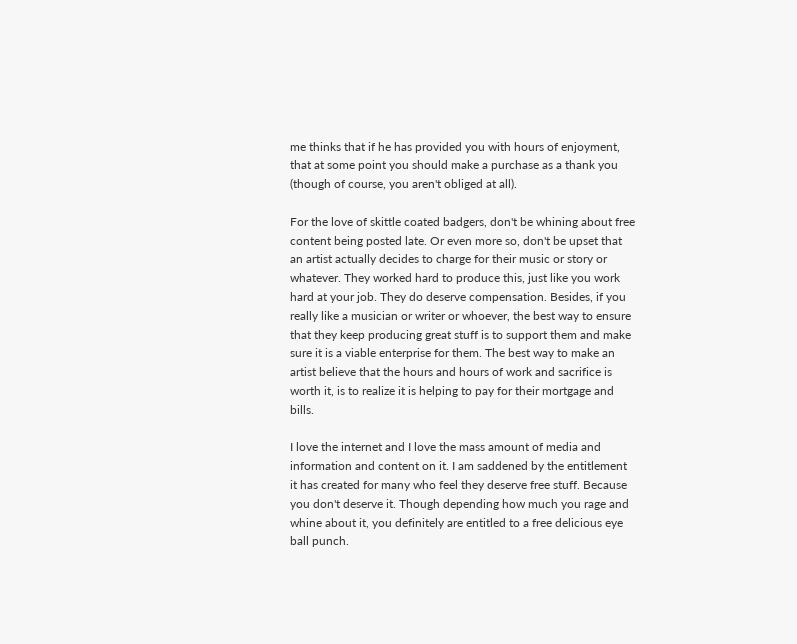me thinks that if he has provided you with hours of enjoyment, that at some point you should make a purchase as a thank you (though of course, you aren't obliged at all).

For the love of skittle coated badgers, don't be whining about free content being posted late. Or even more so, don't be upset that an artist actually decides to charge for their music or story or whatever. They worked hard to produce this, just like you work hard at your job. They do deserve compensation. Besides, if you really like a musician or writer or whoever, the best way to ensure that they keep producing great stuff is to support them and make sure it is a viable enterprise for them. The best way to make an artist believe that the hours and hours of work and sacrifice is worth it, is to realize it is helping to pay for their mortgage and bills.

I love the internet and I love the mass amount of media and information and content on it. I am saddened by the entitlement it has created for many who feel they deserve free stuff. Because you don't deserve it. Though depending how much you rage and whine about it, you definitely are entitled to a free delicious eye ball punch.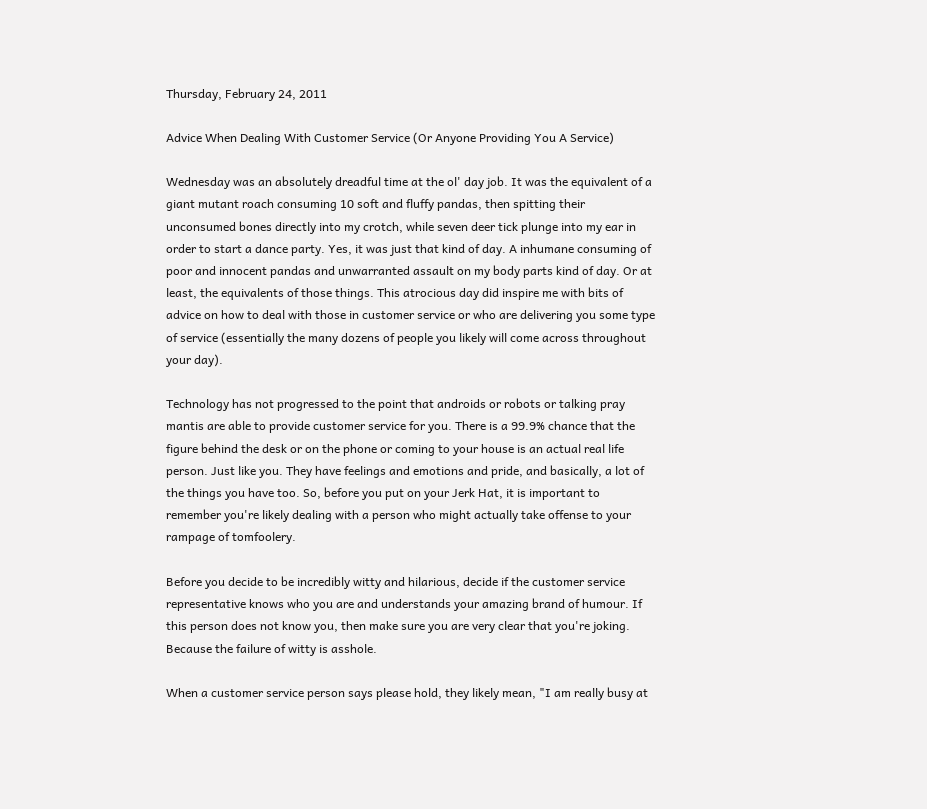Thursday, February 24, 2011

Advice When Dealing With Customer Service (Or Anyone Providing You A Service)

Wednesday was an absolutely dreadful time at the ol' day job. It was the equivalent of a giant mutant roach consuming 10 soft and fluffy pandas, then spitting their unconsumed bones directly into my crotch, while seven deer tick plunge into my ear in order to start a dance party. Yes, it was just that kind of day. A inhumane consuming of poor and innocent pandas and unwarranted assault on my body parts kind of day. Or at least, the equivalents of those things. This atrocious day did inspire me with bits of advice on how to deal with those in customer service or who are delivering you some type of service (essentially the many dozens of people you likely will come across throughout your day).

Technology has not progressed to the point that androids or robots or talking pray mantis are able to provide customer service for you. There is a 99.9% chance that the figure behind the desk or on the phone or coming to your house is an actual real life person. Just like you. They have feelings and emotions and pride, and basically, a lot of the things you have too. So, before you put on your Jerk Hat, it is important to remember you're likely dealing with a person who might actually take offense to your rampage of tomfoolery.

Before you decide to be incredibly witty and hilarious, decide if the customer service representative knows who you are and understands your amazing brand of humour. If this person does not know you, then make sure you are very clear that you're joking. Because the failure of witty is asshole.

When a customer service person says please hold, they likely mean, "I am really busy at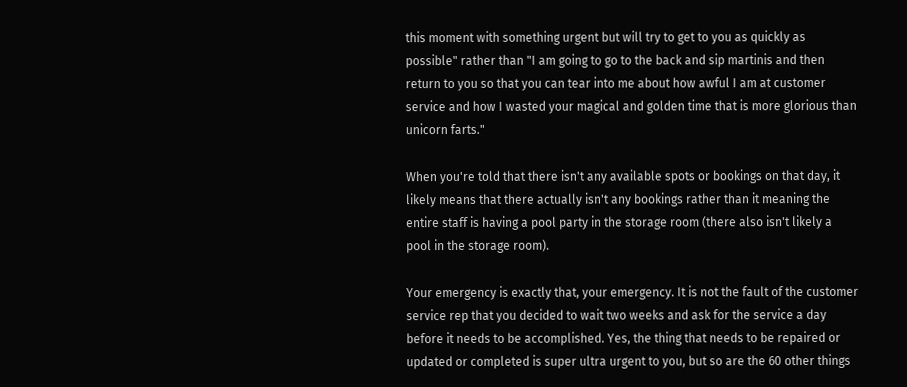this moment with something urgent but will try to get to you as quickly as possible" rather than "I am going to go to the back and sip martinis and then return to you so that you can tear into me about how awful I am at customer service and how I wasted your magical and golden time that is more glorious than unicorn farts."

When you're told that there isn't any available spots or bookings on that day, it likely means that there actually isn't any bookings rather than it meaning the entire staff is having a pool party in the storage room (there also isn't likely a pool in the storage room).

Your emergency is exactly that, your emergency. It is not the fault of the customer service rep that you decided to wait two weeks and ask for the service a day before it needs to be accomplished. Yes, the thing that needs to be repaired or updated or completed is super ultra urgent to you, but so are the 60 other things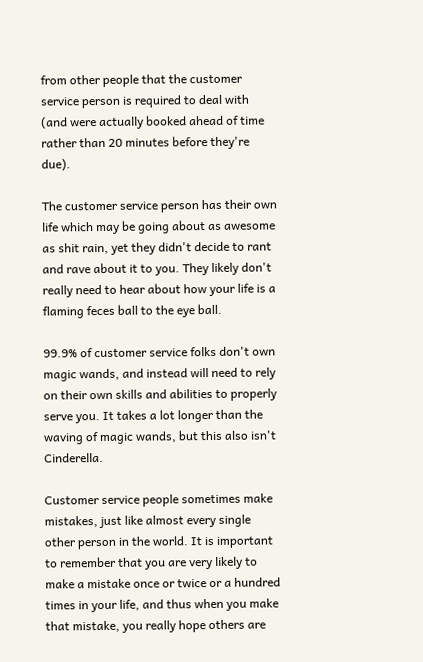from other people that the customer service person is required to deal with (and were actually booked ahead of time rather than 20 minutes before they're due).

The customer service person has their own life which may be going about as awesome as shit rain, yet they didn't decide to rant and rave about it to you. They likely don't really need to hear about how your life is a flaming feces ball to the eye ball.

99.9% of customer service folks don't own magic wands, and instead will need to rely on their own skills and abilities to properly serve you. It takes a lot longer than the waving of magic wands, but this also isn't Cinderella.

Customer service people sometimes make mistakes, just like almost every single other person in the world. It is important to remember that you are very likely to make a mistake once or twice or a hundred times in your life, and thus when you make that mistake, you really hope others are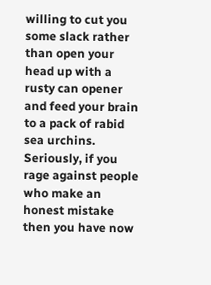willing to cut you some slack rather than open your head up with a rusty can opener and feed your brain to a pack of rabid sea urchins. Seriously, if you rage against people who make an honest mistake then you have now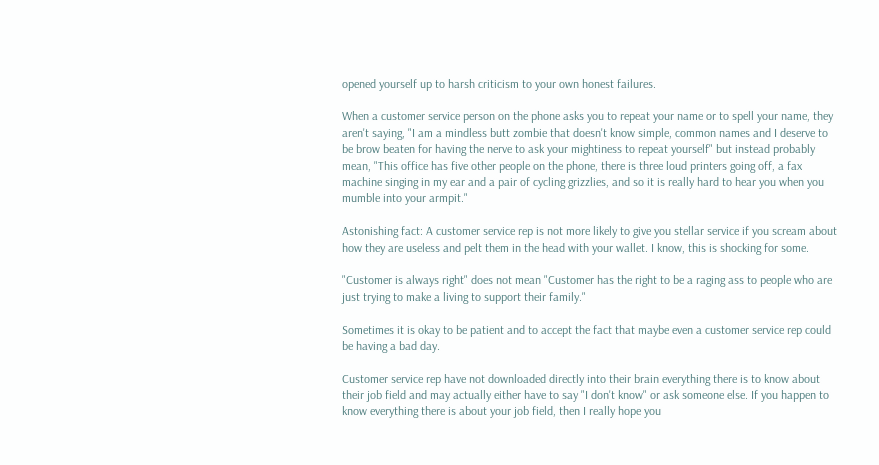opened yourself up to harsh criticism to your own honest failures.

When a customer service person on the phone asks you to repeat your name or to spell your name, they aren't saying, "I am a mindless butt zombie that doesn't know simple, common names and I deserve to be brow beaten for having the nerve to ask your mightiness to repeat yourself" but instead probably mean, "This office has five other people on the phone, there is three loud printers going off, a fax machine singing in my ear and a pair of cycling grizzlies, and so it is really hard to hear you when you mumble into your armpit."

Astonishing fact: A customer service rep is not more likely to give you stellar service if you scream about how they are useless and pelt them in the head with your wallet. I know, this is shocking for some.

"Customer is always right" does not mean "Customer has the right to be a raging ass to people who are just trying to make a living to support their family."

Sometimes it is okay to be patient and to accept the fact that maybe even a customer service rep could be having a bad day.

Customer service rep have not downloaded directly into their brain everything there is to know about their job field and may actually either have to say "I don't know" or ask someone else. If you happen to know everything there is about your job field, then I really hope you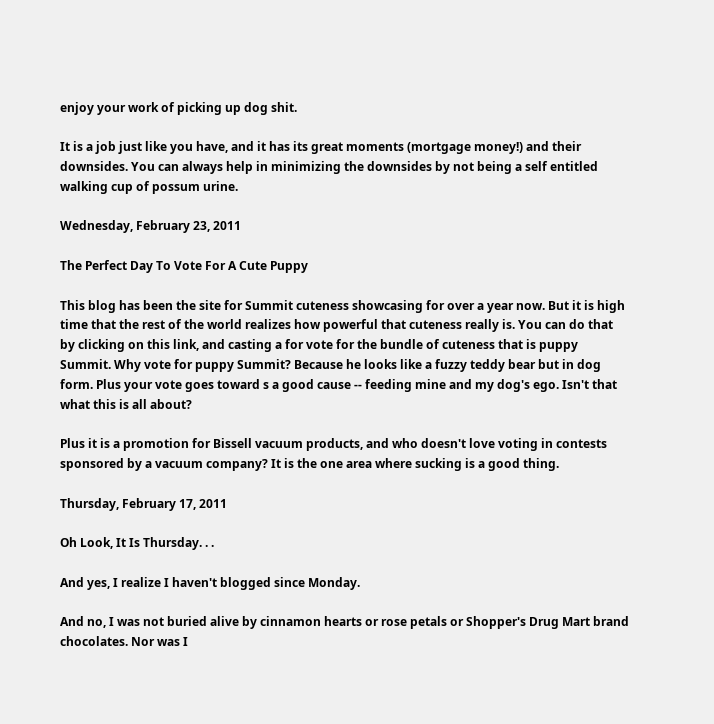enjoy your work of picking up dog shit.

It is a job just like you have, and it has its great moments (mortgage money!) and their downsides. You can always help in minimizing the downsides by not being a self entitled walking cup of possum urine.

Wednesday, February 23, 2011

The Perfect Day To Vote For A Cute Puppy

This blog has been the site for Summit cuteness showcasing for over a year now. But it is high time that the rest of the world realizes how powerful that cuteness really is. You can do that by clicking on this link, and casting a for vote for the bundle of cuteness that is puppy Summit. Why vote for puppy Summit? Because he looks like a fuzzy teddy bear but in dog form. Plus your vote goes toward s a good cause -- feeding mine and my dog's ego. Isn't that what this is all about?

Plus it is a promotion for Bissell vacuum products, and who doesn't love voting in contests sponsored by a vacuum company? It is the one area where sucking is a good thing.

Thursday, February 17, 2011

Oh Look, It Is Thursday. . .

And yes, I realize I haven't blogged since Monday.

And no, I was not buried alive by cinnamon hearts or rose petals or Shopper's Drug Mart brand chocolates. Nor was I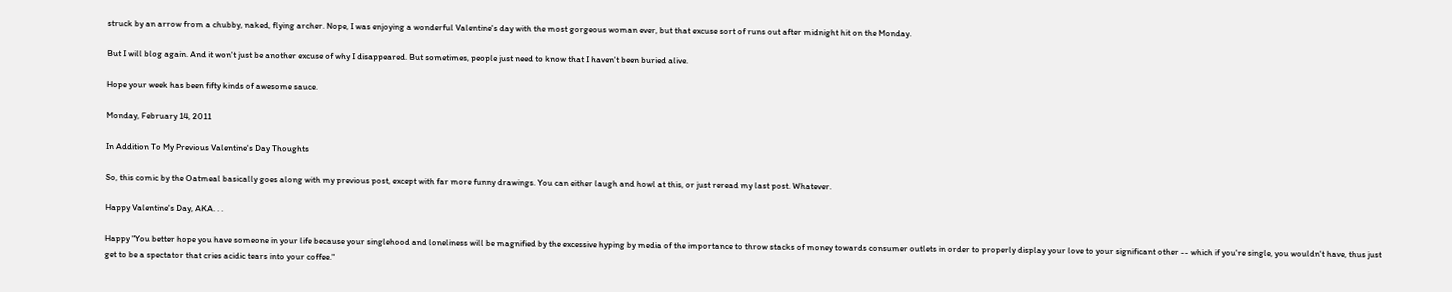struck by an arrow from a chubby, naked, flying archer. Nope, I was enjoying a wonderful Valentine's day with the most gorgeous woman ever, but that excuse sort of runs out after midnight hit on the Monday.

But I will blog again. And it won't just be another excuse of why I disappeared. But sometimes, people just need to know that I haven't been buried alive.

Hope your week has been fifty kinds of awesome sauce.

Monday, February 14, 2011

In Addition To My Previous Valentine's Day Thoughts

So, this comic by the Oatmeal basically goes along with my previous post, except with far more funny drawings. You can either laugh and howl at this, or just reread my last post. Whatever.

Happy Valentine's Day, AKA. . .

Happy "You better hope you have someone in your life because your singlehood and loneliness will be magnified by the excessive hyping by media of the importance to throw stacks of money towards consumer outlets in order to properly display your love to your significant other -- which if you're single, you wouldn't have, thus just get to be a spectator that cries acidic tears into your coffee."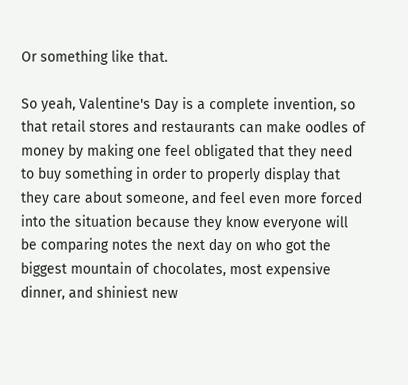Or something like that.

So yeah, Valentine's Day is a complete invention, so that retail stores and restaurants can make oodles of money by making one feel obligated that they need to buy something in order to properly display that they care about someone, and feel even more forced into the situation because they know everyone will be comparing notes the next day on who got the biggest mountain of chocolates, most expensive dinner, and shiniest new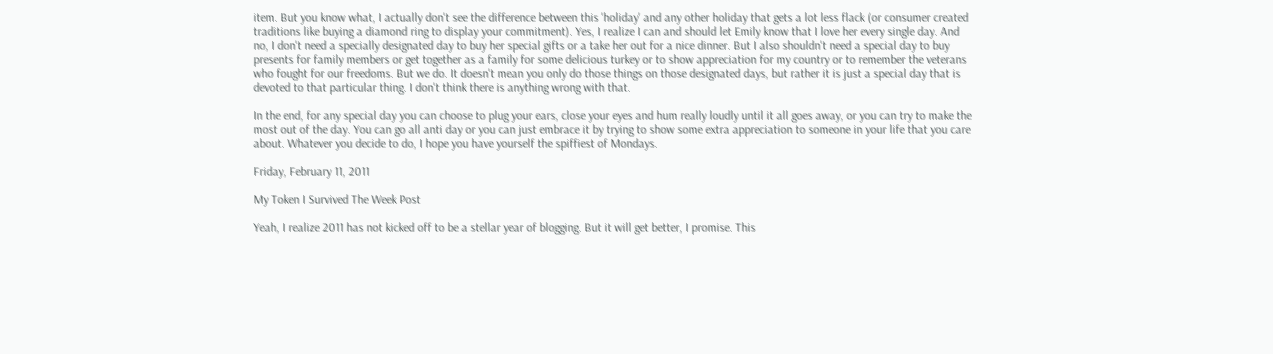item. But you know what, I actually don't see the difference between this 'holiday' and any other holiday that gets a lot less flack (or consumer created traditions like buying a diamond ring to display your commitment). Yes, I realize I can and should let Emily know that I love her every single day. And no, I don't need a specially designated day to buy her special gifts or a take her out for a nice dinner. But I also shouldn't need a special day to buy presents for family members or get together as a family for some delicious turkey or to show appreciation for my country or to remember the veterans who fought for our freedoms. But we do. It doesn't mean you only do those things on those designated days, but rather it is just a special day that is devoted to that particular thing. I don't think there is anything wrong with that.

In the end, for any special day you can choose to plug your ears, close your eyes and hum really loudly until it all goes away, or you can try to make the most out of the day. You can go all anti day or you can just embrace it by trying to show some extra appreciation to someone in your life that you care about. Whatever you decide to do, I hope you have yourself the spiffiest of Mondays.

Friday, February 11, 2011

My Token I Survived The Week Post

Yeah, I realize 2011 has not kicked off to be a stellar year of blogging. But it will get better, I promise. This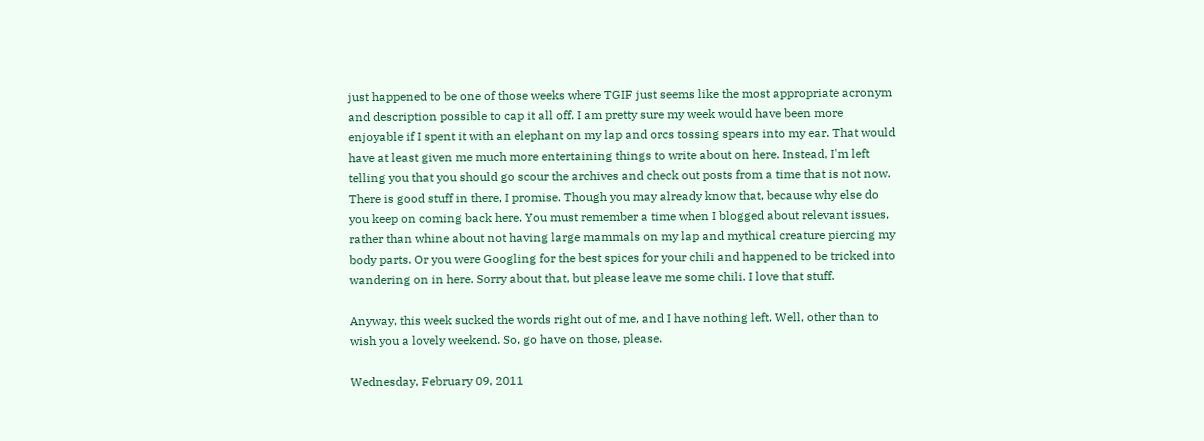just happened to be one of those weeks where TGIF just seems like the most appropriate acronym and description possible to cap it all off. I am pretty sure my week would have been more enjoyable if I spent it with an elephant on my lap and orcs tossing spears into my ear. That would have at least given me much more entertaining things to write about on here. Instead, I'm left telling you that you should go scour the archives and check out posts from a time that is not now. There is good stuff in there, I promise. Though you may already know that, because why else do you keep on coming back here. You must remember a time when I blogged about relevant issues, rather than whine about not having large mammals on my lap and mythical creature piercing my body parts. Or you were Googling for the best spices for your chili and happened to be tricked into wandering on in here. Sorry about that, but please leave me some chili. I love that stuff.

Anyway, this week sucked the words right out of me, and I have nothing left. Well, other than to wish you a lovely weekend. So, go have on those, please.

Wednesday, February 09, 2011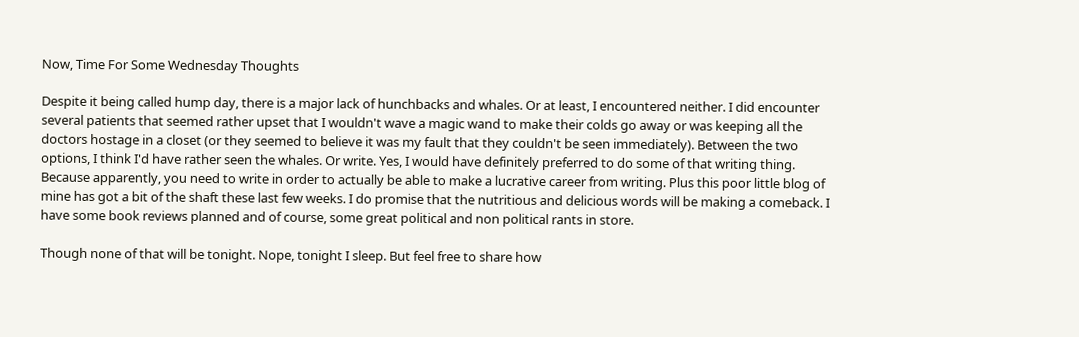Now, Time For Some Wednesday Thoughts

Despite it being called hump day, there is a major lack of hunchbacks and whales. Or at least, I encountered neither. I did encounter several patients that seemed rather upset that I wouldn't wave a magic wand to make their colds go away or was keeping all the doctors hostage in a closet (or they seemed to believe it was my fault that they couldn't be seen immediately). Between the two options, I think I'd have rather seen the whales. Or write. Yes, I would have definitely preferred to do some of that writing thing. Because apparently, you need to write in order to actually be able to make a lucrative career from writing. Plus this poor little blog of mine has got a bit of the shaft these last few weeks. I do promise that the nutritious and delicious words will be making a comeback. I have some book reviews planned and of course, some great political and non political rants in store.

Though none of that will be tonight. Nope, tonight I sleep. But feel free to share how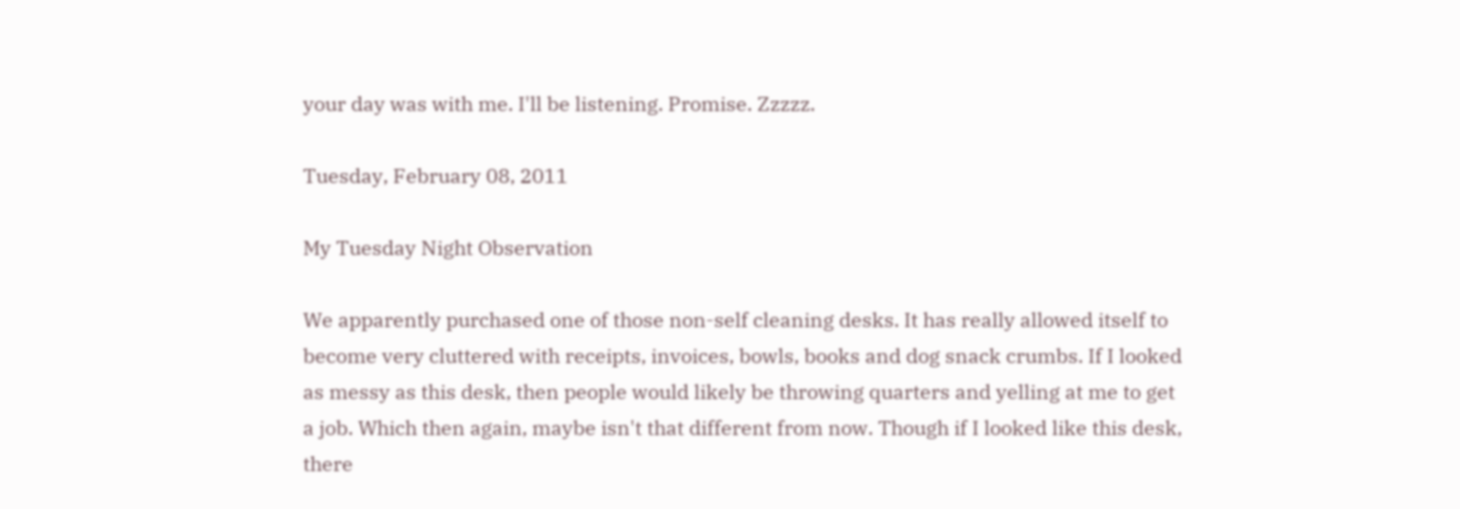your day was with me. I'll be listening. Promise. Zzzzz.

Tuesday, February 08, 2011

My Tuesday Night Observation

We apparently purchased one of those non-self cleaning desks. It has really allowed itself to become very cluttered with receipts, invoices, bowls, books and dog snack crumbs. If I looked as messy as this desk, then people would likely be throwing quarters and yelling at me to get a job. Which then again, maybe isn't that different from now. Though if I looked like this desk, there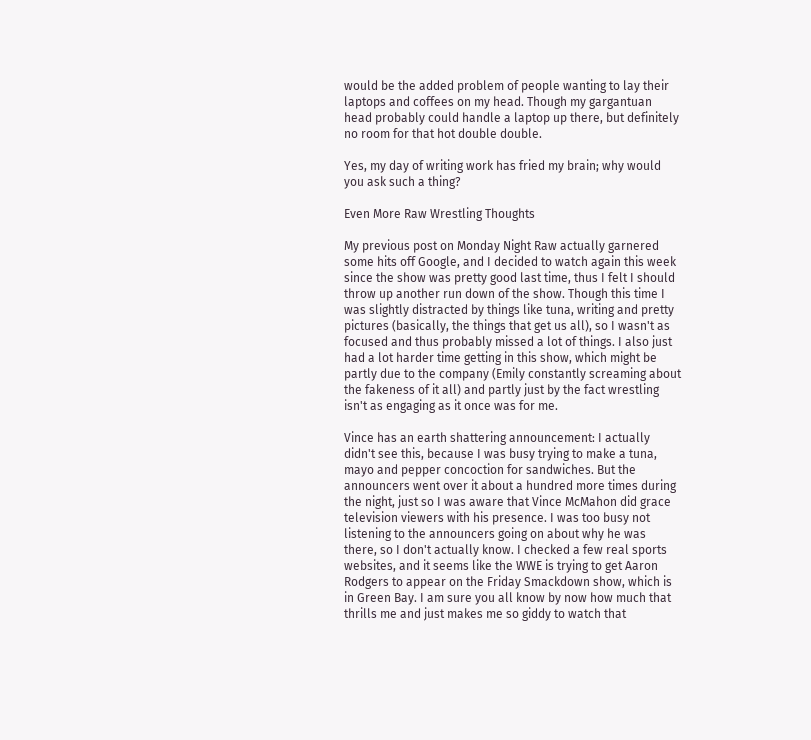would be the added problem of people wanting to lay their laptops and coffees on my head. Though my gargantuan head probably could handle a laptop up there, but definitely no room for that hot double double.

Yes, my day of writing work has fried my brain; why would you ask such a thing?

Even More Raw Wrestling Thoughts

My previous post on Monday Night Raw actually garnered some hits off Google, and I decided to watch again this week since the show was pretty good last time, thus I felt I should throw up another run down of the show. Though this time I was slightly distracted by things like tuna, writing and pretty pictures (basically, the things that get us all), so I wasn't as focused and thus probably missed a lot of things. I also just had a lot harder time getting in this show, which might be partly due to the company (Emily constantly screaming about the fakeness of it all) and partly just by the fact wrestling isn't as engaging as it once was for me.

Vince has an earth shattering announcement: I actually didn't see this, because I was busy trying to make a tuna, mayo and pepper concoction for sandwiches. But the announcers went over it about a hundred more times during the night, just so I was aware that Vince McMahon did grace television viewers with his presence. I was too busy not listening to the announcers going on about why he was there, so I don't actually know. I checked a few real sports websites, and it seems like the WWE is trying to get Aaron Rodgers to appear on the Friday Smackdown show, which is in Green Bay. I am sure you all know by now how much that thrills me and just makes me so giddy to watch that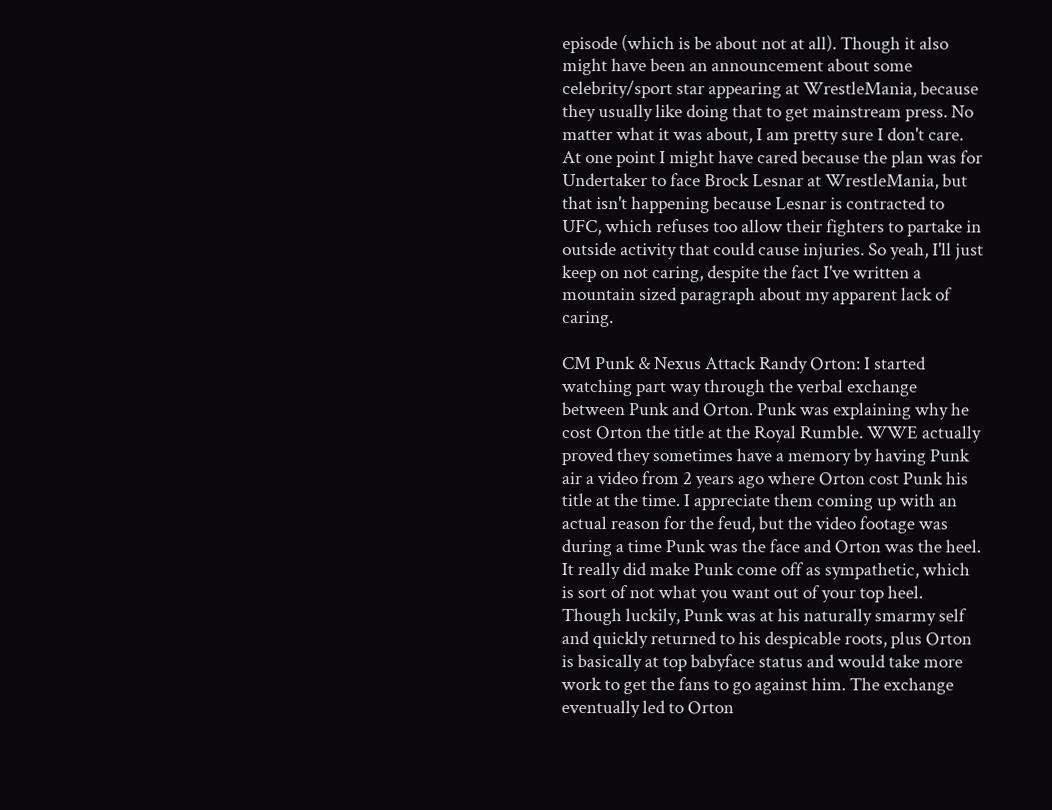episode (which is be about not at all). Though it also might have been an announcement about some celebrity/sport star appearing at WrestleMania, because they usually like doing that to get mainstream press. No matter what it was about, I am pretty sure I don't care. At one point I might have cared because the plan was for Undertaker to face Brock Lesnar at WrestleMania, but that isn't happening because Lesnar is contracted to UFC, which refuses too allow their fighters to partake in outside activity that could cause injuries. So yeah, I'll just keep on not caring, despite the fact I've written a mountain sized paragraph about my apparent lack of caring.

CM Punk & Nexus Attack Randy Orton: I started watching part way through the verbal exchange between Punk and Orton. Punk was explaining why he cost Orton the title at the Royal Rumble. WWE actually proved they sometimes have a memory by having Punk air a video from 2 years ago where Orton cost Punk his title at the time. I appreciate them coming up with an actual reason for the feud, but the video footage was during a time Punk was the face and Orton was the heel. It really did make Punk come off as sympathetic, which is sort of not what you want out of your top heel. Though luckily, Punk was at his naturally smarmy self and quickly returned to his despicable roots, plus Orton is basically at top babyface status and would take more work to get the fans to go against him. The exchange eventually led to Orton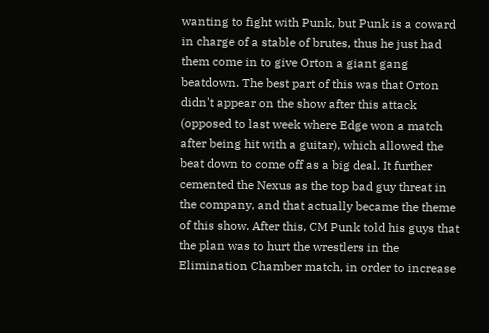wanting to fight with Punk, but Punk is a coward in charge of a stable of brutes, thus he just had them come in to give Orton a giant gang beatdown. The best part of this was that Orton didn't appear on the show after this attack (opposed to last week where Edge won a match after being hit with a guitar), which allowed the beat down to come off as a big deal. It further cemented the Nexus as the top bad guy threat in the company, and that actually became the theme of this show. After this, CM Punk told his guys that the plan was to hurt the wrestlers in the Elimination Chamber match, in order to increase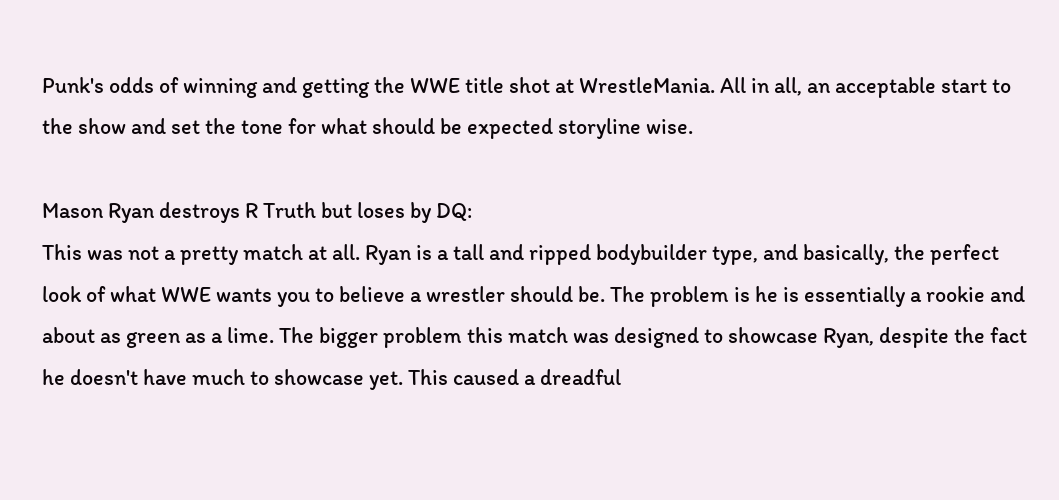Punk's odds of winning and getting the WWE title shot at WrestleMania. All in all, an acceptable start to the show and set the tone for what should be expected storyline wise.

Mason Ryan destroys R Truth but loses by DQ:
This was not a pretty match at all. Ryan is a tall and ripped bodybuilder type, and basically, the perfect look of what WWE wants you to believe a wrestler should be. The problem is he is essentially a rookie and about as green as a lime. The bigger problem this match was designed to showcase Ryan, despite the fact he doesn't have much to showcase yet. This caused a dreadful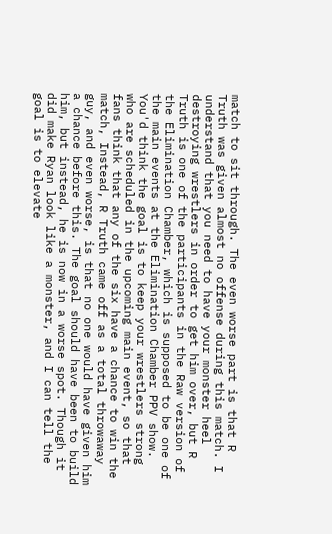match to sit through. The even worse part is that R Truth was given almost no offense during this match. I understand that you need to have your monster heel destroying wrestlers in order to get him over, but R Truth is one of the participants in the Raw version of the Elimination Chamber, which is supposed to be one of the main events at the Elimination Chamber PPV show. You'd think the goal is to keep your wrestlers strong who are scheduled in the upcoming main event, so that fans think that any of the six have a chance to win the match, Instead, R Truth came off as a total throwaway guy, and even worse, is that no one would have given him a chance before this. The goal should have been to build him, but instead, he is now in a worse spot. Though it did make Ryan look like a monster, and I can tell the goal is to elevate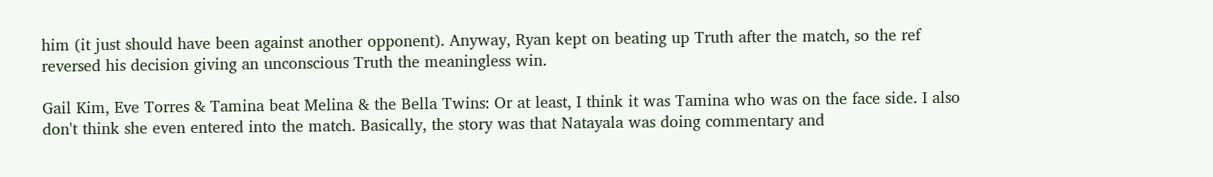him (it just should have been against another opponent). Anyway, Ryan kept on beating up Truth after the match, so the ref reversed his decision giving an unconscious Truth the meaningless win.

Gail Kim, Eve Torres & Tamina beat Melina & the Bella Twins: Or at least, I think it was Tamina who was on the face side. I also don't think she even entered into the match. Basically, the story was that Natayala was doing commentary and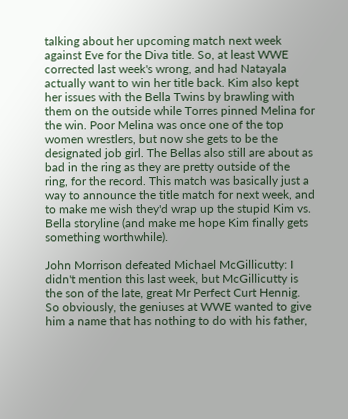talking about her upcoming match next week against Eve for the Diva title. So, at least WWE corrected last week's wrong, and had Natayala actually want to win her title back. Kim also kept her issues with the Bella Twins by brawling with them on the outside while Torres pinned Melina for the win. Poor Melina was once one of the top women wrestlers, but now she gets to be the designated job girl. The Bellas also still are about as bad in the ring as they are pretty outside of the ring, for the record. This match was basically just a way to announce the title match for next week, and to make me wish they'd wrap up the stupid Kim vs. Bella storyline (and make me hope Kim finally gets something worthwhile).

John Morrison defeated Michael McGillicutty: I didn't mention this last week, but McGillicutty is the son of the late, great Mr Perfect Curt Hennig. So obviously, the geniuses at WWE wanted to give him a name that has nothing to do with his father,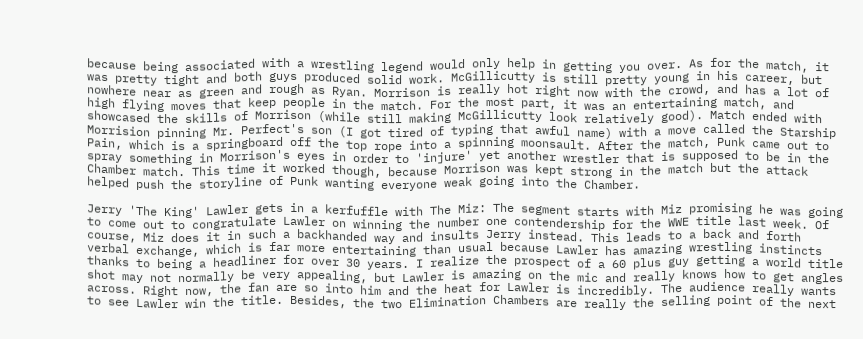because being associated with a wrestling legend would only help in getting you over. As for the match, it was pretty tight and both guys produced solid work. McGillicutty is still pretty young in his career, but nowhere near as green and rough as Ryan. Morrison is really hot right now with the crowd, and has a lot of high flying moves that keep people in the match. For the most part, it was an entertaining match, and showcased the skills of Morrison (while still making McGillicutty look relatively good). Match ended with Morrision pinning Mr. Perfect's son (I got tired of typing that awful name) with a move called the Starship Pain, which is a springboard off the top rope into a spinning moonsault. After the match, Punk came out to spray something in Morrison's eyes in order to 'injure' yet another wrestler that is supposed to be in the Chamber match. This time it worked though, because Morrison was kept strong in the match but the attack helped push the storyline of Punk wanting everyone weak going into the Chamber.

Jerry 'The King' Lawler gets in a kerfuffle with The Miz: The segment starts with Miz promising he was going to come out to congratulate Lawler on winning the number one contendership for the WWE title last week. Of course, Miz does it in such a backhanded way and insults Jerry instead. This leads to a back and forth verbal exchange, which is far more entertaining than usual because Lawler has amazing wrestling instincts thanks to being a headliner for over 30 years. I realize the prospect of a 60 plus guy getting a world title shot may not normally be very appealing, but Lawler is amazing on the mic and really knows how to get angles across. Right now, the fan are so into him and the heat for Lawler is incredibly. The audience really wants to see Lawler win the title. Besides, the two Elimination Chambers are really the selling point of the next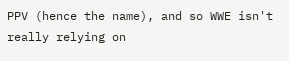PPV (hence the name), and so WWE isn't really relying on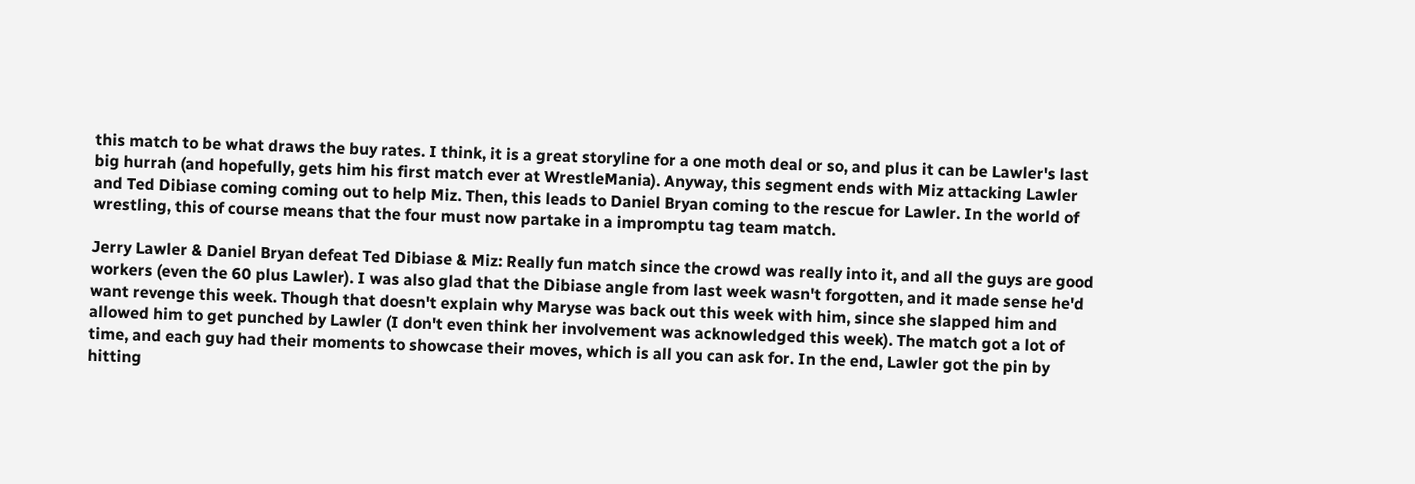this match to be what draws the buy rates. I think, it is a great storyline for a one moth deal or so, and plus it can be Lawler's last big hurrah (and hopefully, gets him his first match ever at WrestleMania). Anyway, this segment ends with Miz attacking Lawler and Ted Dibiase coming coming out to help Miz. Then, this leads to Daniel Bryan coming to the rescue for Lawler. In the world of wrestling, this of course means that the four must now partake in a impromptu tag team match.

Jerry Lawler & Daniel Bryan defeat Ted Dibiase & Miz: Really fun match since the crowd was really into it, and all the guys are good workers (even the 60 plus Lawler). I was also glad that the Dibiase angle from last week wasn't forgotten, and it made sense he'd want revenge this week. Though that doesn't explain why Maryse was back out this week with him, since she slapped him and allowed him to get punched by Lawler (I don't even think her involvement was acknowledged this week). The match got a lot of time, and each guy had their moments to showcase their moves, which is all you can ask for. In the end, Lawler got the pin by hitting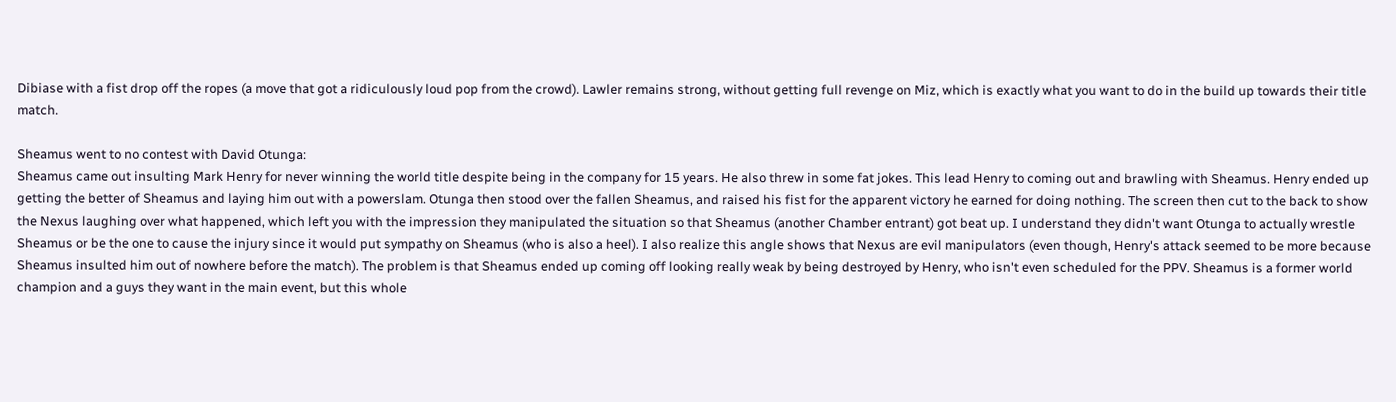Dibiase with a fist drop off the ropes (a move that got a ridiculously loud pop from the crowd). Lawler remains strong, without getting full revenge on Miz, which is exactly what you want to do in the build up towards their title match.

Sheamus went to no contest with David Otunga:
Sheamus came out insulting Mark Henry for never winning the world title despite being in the company for 15 years. He also threw in some fat jokes. This lead Henry to coming out and brawling with Sheamus. Henry ended up getting the better of Sheamus and laying him out with a powerslam. Otunga then stood over the fallen Sheamus, and raised his fist for the apparent victory he earned for doing nothing. The screen then cut to the back to show the Nexus laughing over what happened, which left you with the impression they manipulated the situation so that Sheamus (another Chamber entrant) got beat up. I understand they didn't want Otunga to actually wrestle Sheamus or be the one to cause the injury since it would put sympathy on Sheamus (who is also a heel). I also realize this angle shows that Nexus are evil manipulators (even though, Henry's attack seemed to be more because Sheamus insulted him out of nowhere before the match). The problem is that Sheamus ended up coming off looking really weak by being destroyed by Henry, who isn't even scheduled for the PPV. Sheamus is a former world champion and a guys they want in the main event, but this whole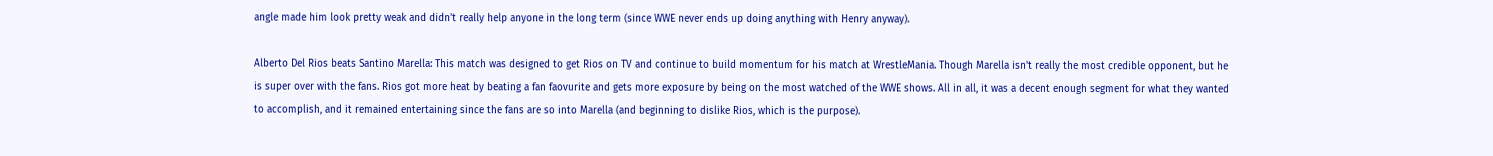angle made him look pretty weak and didn't really help anyone in the long term (since WWE never ends up doing anything with Henry anyway).

Alberto Del Rios beats Santino Marella: This match was designed to get Rios on TV and continue to build momentum for his match at WrestleMania. Though Marella isn't really the most credible opponent, but he is super over with the fans. Rios got more heat by beating a fan faovurite and gets more exposure by being on the most watched of the WWE shows. All in all, it was a decent enough segment for what they wanted to accomplish, and it remained entertaining since the fans are so into Marella (and beginning to dislike Rios, which is the purpose).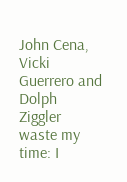John Cena, Vicki Guerrero and Dolph Ziggler waste my time: I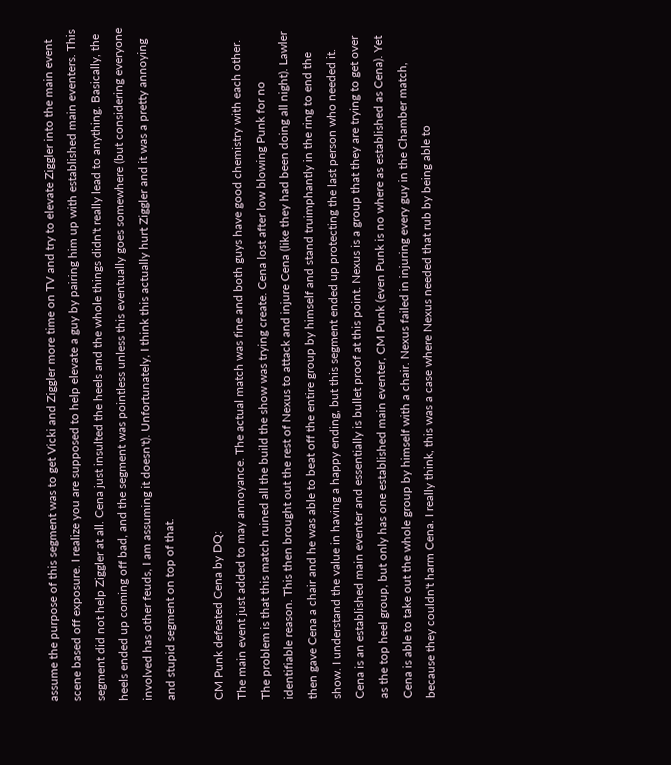assume the purpose of this segment was to get Vicki and Ziggler more time on TV and try to elevate Ziggler into the main event scene based off exposure. I realize you are supposed to help elevate a guy by pairing him up with established main eventers. This segment did not help Ziggler at all. Cena just insulted the heels and the whole things didn't really lead to anything. Basically, the heels ended up coming off bad, and the segment was pointless unless this eventually goes somewhere (but considering everyone involved has other feuds, I am assuming it doesn't). Unfortunately, I think this actually hurt Ziggler and it was a pretty annoying and stupid segment on top of that.

CM Punk defeated Cena by DQ:
The main event just added to may annoyance. The actual match was fine and both guys have good chemistry with each other. The problem is that this match ruined all the build the show was trying create. Cena lost after low blowing Punk for no identifiable reason. This then brought out the rest of Nexus to attack and injure Cena (like they had been doing all night). Lawler then gave Cena a chair and he was able to beat off the entire group by himself and stand truimphantly in the ring to end the show. I understand the value in having a happy ending, but this segment ended up protecting the last person who needed it. Cena is an established main eventer and essentially is bullet proof at this point. Nexus is a group that they are trying to get over as the top heel group, but only has one established main eventer, CM Punk (even Punk is no where as established as Cena). Yet Cena is able to take out the whole group by himself with a chair. Nexus failed in injuring every guy in the Chamber match, because they couldn't harm Cena. I really think, this was a case where Nexus needed that rub by being able to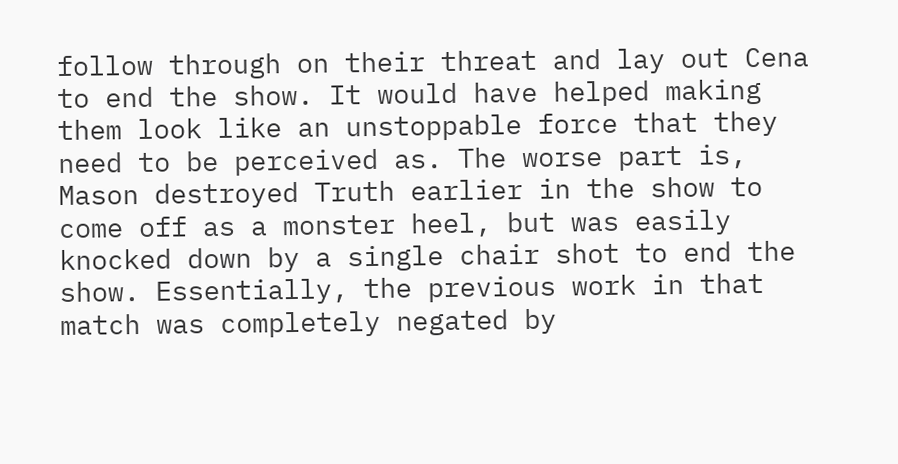follow through on their threat and lay out Cena to end the show. It would have helped making them look like an unstoppable force that they need to be perceived as. The worse part is, Mason destroyed Truth earlier in the show to come off as a monster heel, but was easily knocked down by a single chair shot to end the show. Essentially, the previous work in that match was completely negated by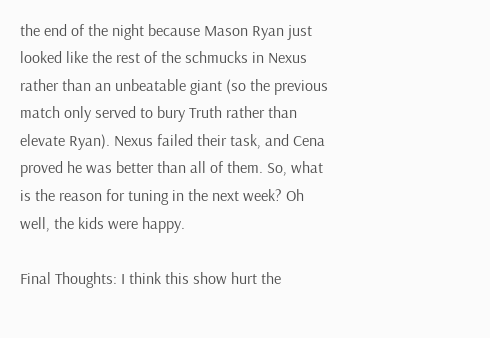the end of the night because Mason Ryan just looked like the rest of the schmucks in Nexus rather than an unbeatable giant (so the previous match only served to bury Truth rather than elevate Ryan). Nexus failed their task, and Cena proved he was better than all of them. So, what is the reason for tuning in the next week? Oh well, the kids were happy.

Final Thoughts: I think this show hurt the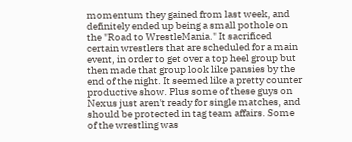momentum they gained from last week, and definitely ended up being a small pothole on the "Road to WrestleMania." It sacrificed certain wrestlers that are scheduled for a main event, in order to get over a top heel group but then made that group look like pansies by the end of the night. It seemed like a pretty counter productive show. Plus some of these guys on Nexus just aren't ready for single matches, and should be protected in tag team affairs. Some of the wrestling was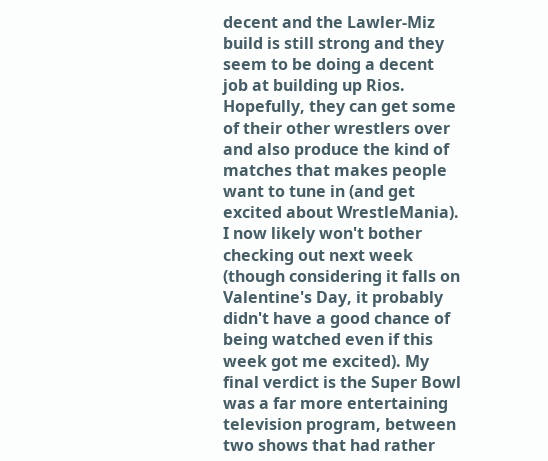decent and the Lawler-Miz build is still strong and they seem to be doing a decent job at building up Rios. Hopefully, they can get some of their other wrestlers over and also produce the kind of matches that makes people want to tune in (and get excited about WrestleMania). I now likely won't bother checking out next week (though considering it falls on Valentine's Day, it probably didn't have a good chance of being watched even if this week got me excited). My final verdict is the Super Bowl was a far more entertaining television program, between two shows that had rather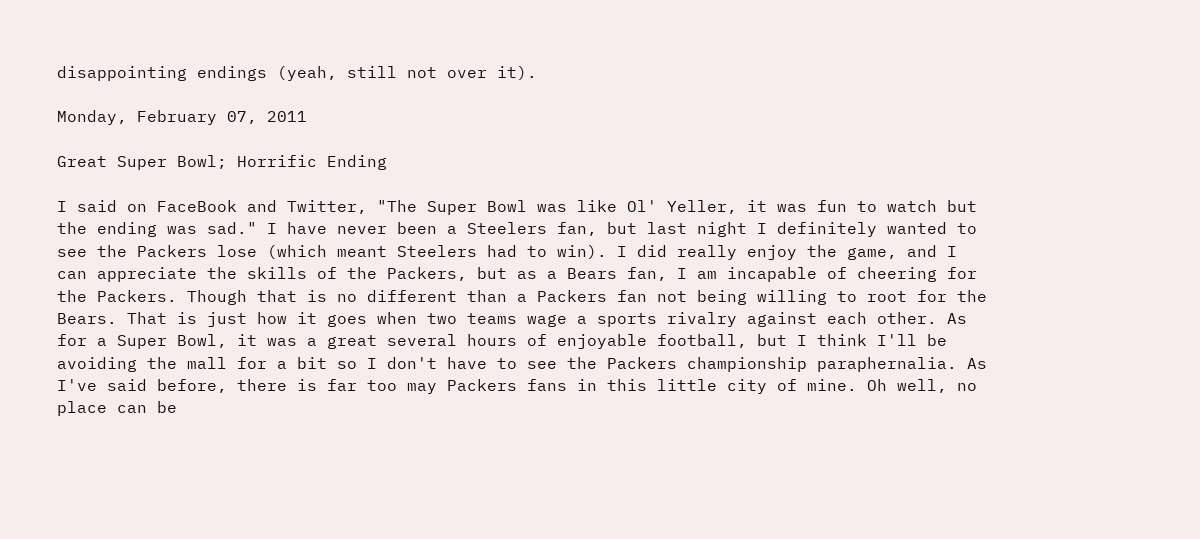disappointing endings (yeah, still not over it).

Monday, February 07, 2011

Great Super Bowl; Horrific Ending

I said on FaceBook and Twitter, "The Super Bowl was like Ol' Yeller, it was fun to watch but the ending was sad." I have never been a Steelers fan, but last night I definitely wanted to see the Packers lose (which meant Steelers had to win). I did really enjoy the game, and I can appreciate the skills of the Packers, but as a Bears fan, I am incapable of cheering for the Packers. Though that is no different than a Packers fan not being willing to root for the Bears. That is just how it goes when two teams wage a sports rivalry against each other. As for a Super Bowl, it was a great several hours of enjoyable football, but I think I'll be avoiding the mall for a bit so I don't have to see the Packers championship paraphernalia. As I've said before, there is far too may Packers fans in this little city of mine. Oh well, no place can be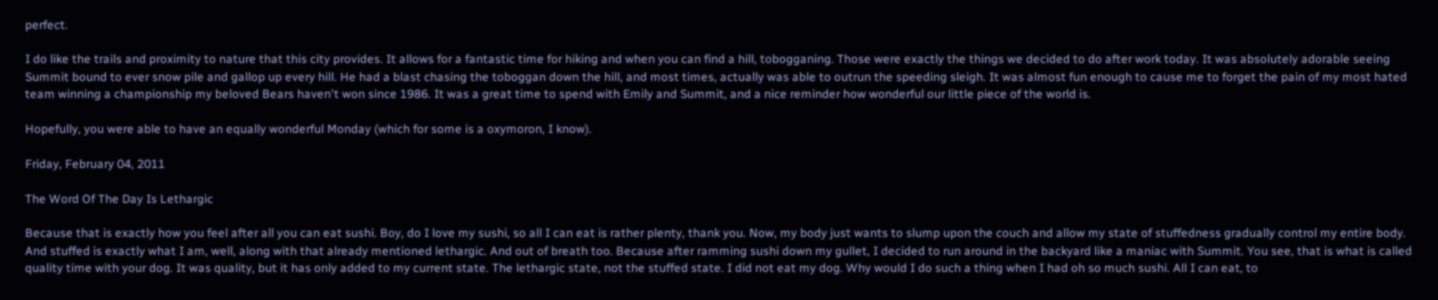perfect.

I do like the trails and proximity to nature that this city provides. It allows for a fantastic time for hiking and when you can find a hill, tobogganing. Those were exactly the things we decided to do after work today. It was absolutely adorable seeing Summit bound to ever snow pile and gallop up every hill. He had a blast chasing the toboggan down the hill, and most times, actually was able to outrun the speeding sleigh. It was almost fun enough to cause me to forget the pain of my most hated team winning a championship my beloved Bears haven't won since 1986. It was a great time to spend with Emily and Summit, and a nice reminder how wonderful our little piece of the world is.

Hopefully, you were able to have an equally wonderful Monday (which for some is a oxymoron, I know).

Friday, February 04, 2011

The Word Of The Day Is Lethargic

Because that is exactly how you feel after all you can eat sushi. Boy, do I love my sushi, so all I can eat is rather plenty, thank you. Now, my body just wants to slump upon the couch and allow my state of stuffedness gradually control my entire body. And stuffed is exactly what I am, well, along with that already mentioned lethargic. And out of breath too. Because after ramming sushi down my gullet, I decided to run around in the backyard like a maniac with Summit. You see, that is what is called quality time with your dog. It was quality, but it has only added to my current state. The lethargic state, not the stuffed state. I did not eat my dog. Why would I do such a thing when I had oh so much sushi. All I can eat, to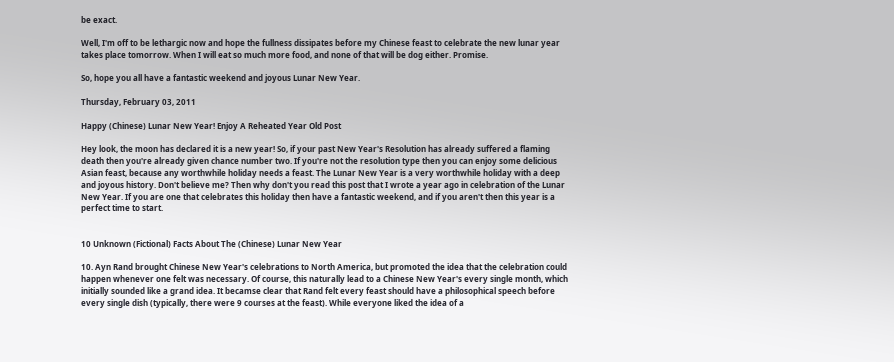be exact.

Well, I'm off to be lethargic now and hope the fullness dissipates before my Chinese feast to celebrate the new lunar year takes place tomorrow. When I will eat so much more food, and none of that will be dog either. Promise.

So, hope you all have a fantastic weekend and joyous Lunar New Year.

Thursday, February 03, 2011

Happy (Chinese) Lunar New Year! Enjoy A Reheated Year Old Post

Hey look, the moon has declared it is a new year! So, if your past New Year's Resolution has already suffered a flaming death then you're already given chance number two. If you're not the resolution type then you can enjoy some delicious Asian feast, because any worthwhile holiday needs a feast. The Lunar New Year is a very worthwhile holiday with a deep and joyous history. Don't believe me? Then why don't you read this post that I wrote a year ago in celebration of the Lunar New Year. If you are one that celebrates this holiday then have a fantastic weekend, and if you aren't then this year is a perfect time to start.


10 Unknown (Fictional) Facts About The (Chinese) Lunar New Year

10. Ayn Rand brought Chinese New Year's celebrations to North America, but promoted the idea that the celebration could happen whenever one felt was necessary. Of course, this naturally lead to a Chinese New Year's every single month, which initially sounded like a grand idea. It becamse clear that Rand felt every feast should have a philosophical speech before every single dish (typically, there were 9 courses at the feast). While everyone liked the idea of a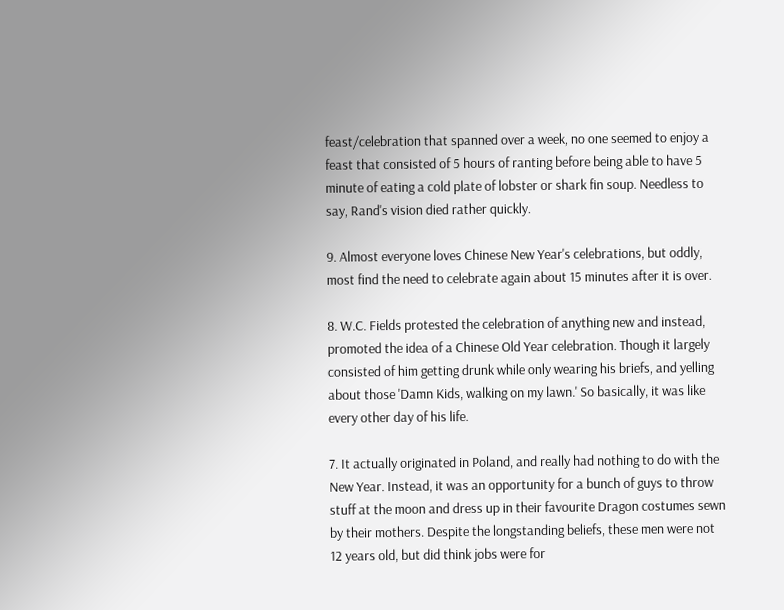feast/celebration that spanned over a week, no one seemed to enjoy a feast that consisted of 5 hours of ranting before being able to have 5 minute of eating a cold plate of lobster or shark fin soup. Needless to say, Rand's vision died rather quickly.

9. Almost everyone loves Chinese New Year's celebrations, but oddly, most find the need to celebrate again about 15 minutes after it is over.

8. W.C. Fields protested the celebration of anything new and instead, promoted the idea of a Chinese Old Year celebration. Though it largely consisted of him getting drunk while only wearing his briefs, and yelling about those 'Damn Kids, walking on my lawn.' So basically, it was like every other day of his life.

7. It actually originated in Poland, and really had nothing to do with the New Year. Instead, it was an opportunity for a bunch of guys to throw stuff at the moon and dress up in their favourite Dragon costumes sewn by their mothers. Despite the longstanding beliefs, these men were not 12 years old, but did think jobs were for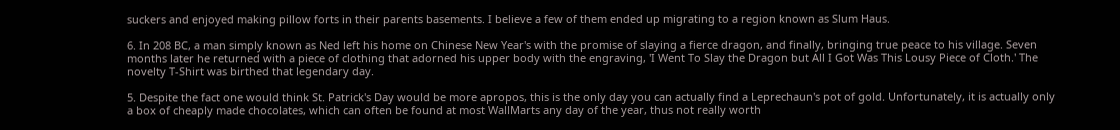suckers and enjoyed making pillow forts in their parents basements. I believe a few of them ended up migrating to a region known as Slum Haus.

6. In 208 BC, a man simply known as Ned left his home on Chinese New Year's with the promise of slaying a fierce dragon, and finally, bringing true peace to his village. Seven months later he returned with a piece of clothing that adorned his upper body with the engraving, 'I Went To Slay the Dragon but All I Got Was This Lousy Piece of Cloth.' The novelty T-Shirt was birthed that legendary day.

5. Despite the fact one would think St. Patrick's Day would be more apropos, this is the only day you can actually find a Leprechaun's pot of gold. Unfortunately, it is actually only a box of cheaply made chocolates, which can often be found at most WallMarts any day of the year, thus not really worth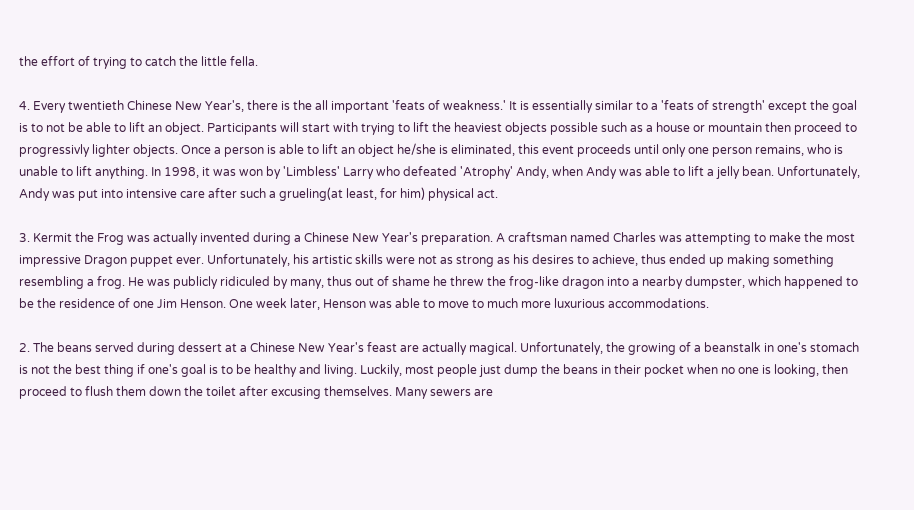the effort of trying to catch the little fella.

4. Every twentieth Chinese New Year's, there is the all important 'feats of weakness.' It is essentially similar to a 'feats of strength' except the goal is to not be able to lift an object. Participants will start with trying to lift the heaviest objects possible such as a house or mountain then proceed to progressivly lighter objects. Once a person is able to lift an object he/she is eliminated, this event proceeds until only one person remains, who is unable to lift anything. In 1998, it was won by 'Limbless' Larry who defeated 'Atrophy' Andy, when Andy was able to lift a jelly bean. Unfortunately, Andy was put into intensive care after such a grueling(at least, for him) physical act.

3. Kermit the Frog was actually invented during a Chinese New Year's preparation. A craftsman named Charles was attempting to make the most impressive Dragon puppet ever. Unfortunately, his artistic skills were not as strong as his desires to achieve, thus ended up making something resembling a frog. He was publicly ridiculed by many, thus out of shame he threw the frog-like dragon into a nearby dumpster, which happened to be the residence of one Jim Henson. One week later, Henson was able to move to much more luxurious accommodations.

2. The beans served during dessert at a Chinese New Year's feast are actually magical. Unfortunately, the growing of a beanstalk in one's stomach is not the best thing if one's goal is to be healthy and living. Luckily, most people just dump the beans in their pocket when no one is looking, then proceed to flush them down the toilet after excusing themselves. Many sewers are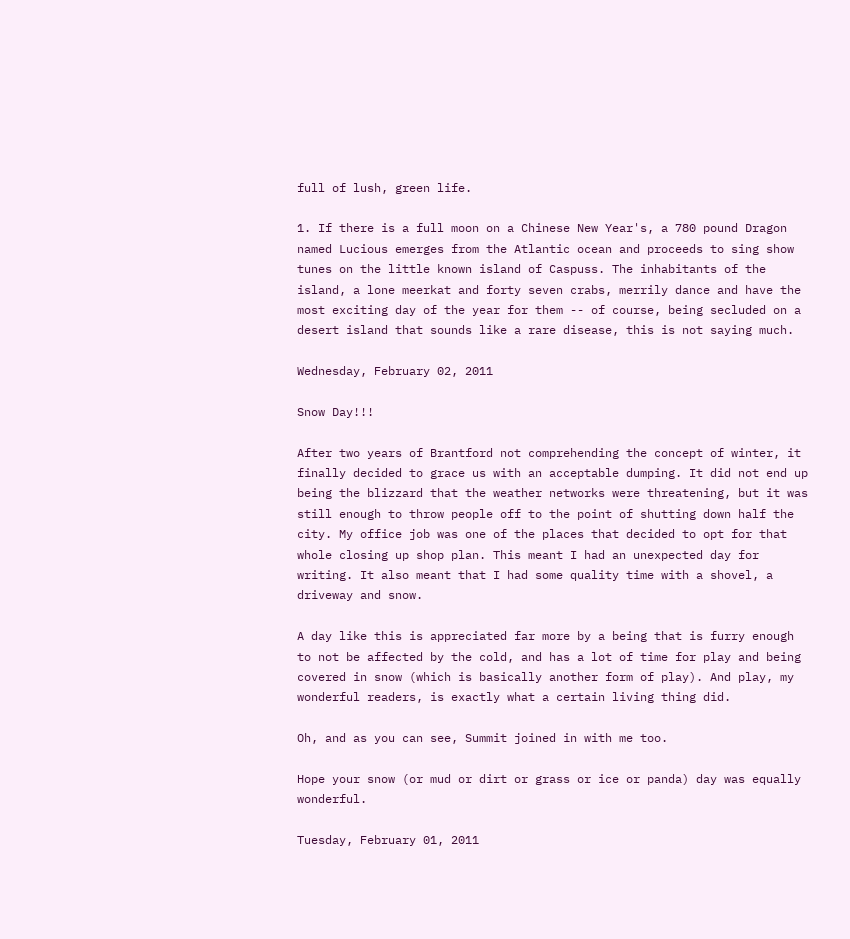full of lush, green life.

1. If there is a full moon on a Chinese New Year's, a 780 pound Dragon named Lucious emerges from the Atlantic ocean and proceeds to sing show tunes on the little known island of Caspuss. The inhabitants of the island, a lone meerkat and forty seven crabs, merrily dance and have the most exciting day of the year for them -- of course, being secluded on a desert island that sounds like a rare disease, this is not saying much.

Wednesday, February 02, 2011

Snow Day!!!

After two years of Brantford not comprehending the concept of winter, it finally decided to grace us with an acceptable dumping. It did not end up being the blizzard that the weather networks were threatening, but it was still enough to throw people off to the point of shutting down half the city. My office job was one of the places that decided to opt for that whole closing up shop plan. This meant I had an unexpected day for writing. It also meant that I had some quality time with a shovel, a driveway and snow.

A day like this is appreciated far more by a being that is furry enough to not be affected by the cold, and has a lot of time for play and being covered in snow (which is basically another form of play). And play, my wonderful readers, is exactly what a certain living thing did.

Oh, and as you can see, Summit joined in with me too.

Hope your snow (or mud or dirt or grass or ice or panda) day was equally wonderful.

Tuesday, February 01, 2011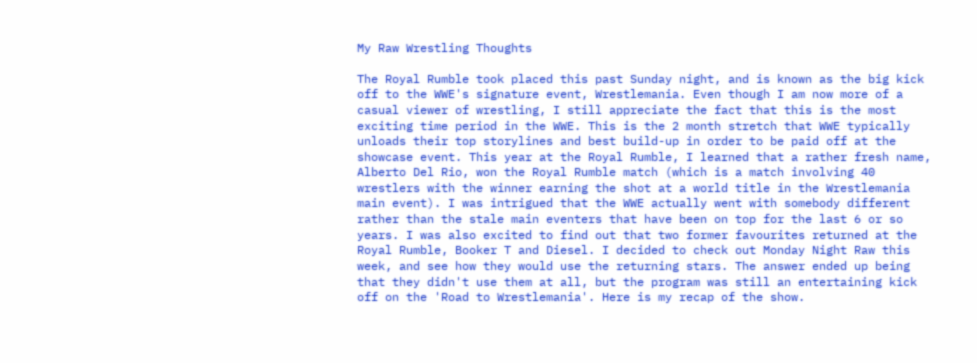My Raw Wrestling Thoughts

The Royal Rumble took placed this past Sunday night, and is known as the big kick off to the WWE's signature event, Wrestlemania. Even though I am now more of a casual viewer of wrestling, I still appreciate the fact that this is the most exciting time period in the WWE. This is the 2 month stretch that WWE typically unloads their top storylines and best build-up in order to be paid off at the showcase event. This year at the Royal Rumble, I learned that a rather fresh name, Alberto Del Rio, won the Royal Rumble match (which is a match involving 40 wrestlers with the winner earning the shot at a world title in the Wrestlemania main event). I was intrigued that the WWE actually went with somebody different rather than the stale main eventers that have been on top for the last 6 or so years. I was also excited to find out that two former favourites returned at the Royal Rumble, Booker T and Diesel. I decided to check out Monday Night Raw this week, and see how they would use the returning stars. The answer ended up being that they didn't use them at all, but the program was still an entertaining kick off on the 'Road to Wrestlemania'. Here is my recap of the show.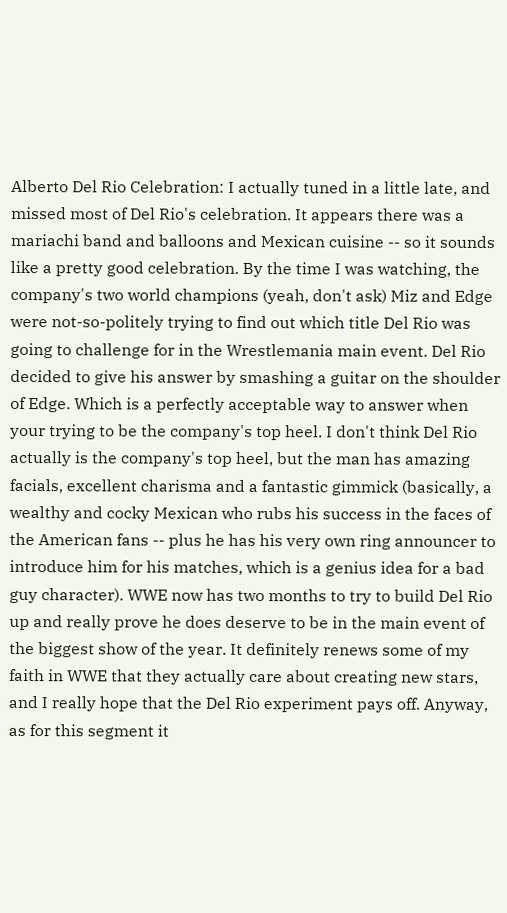Alberto Del Rio Celebration: I actually tuned in a little late, and missed most of Del Rio's celebration. It appears there was a mariachi band and balloons and Mexican cuisine -- so it sounds like a pretty good celebration. By the time I was watching, the company's two world champions (yeah, don't ask) Miz and Edge were not-so-politely trying to find out which title Del Rio was going to challenge for in the Wrestlemania main event. Del Rio decided to give his answer by smashing a guitar on the shoulder of Edge. Which is a perfectly acceptable way to answer when your trying to be the company's top heel. I don't think Del Rio actually is the company's top heel, but the man has amazing facials, excellent charisma and a fantastic gimmick (basically, a wealthy and cocky Mexican who rubs his success in the faces of the American fans -- plus he has his very own ring announcer to introduce him for his matches, which is a genius idea for a bad guy character). WWE now has two months to try to build Del Rio up and really prove he does deserve to be in the main event of the biggest show of the year. It definitely renews some of my faith in WWE that they actually care about creating new stars, and I really hope that the Del Rio experiment pays off. Anyway, as for this segment it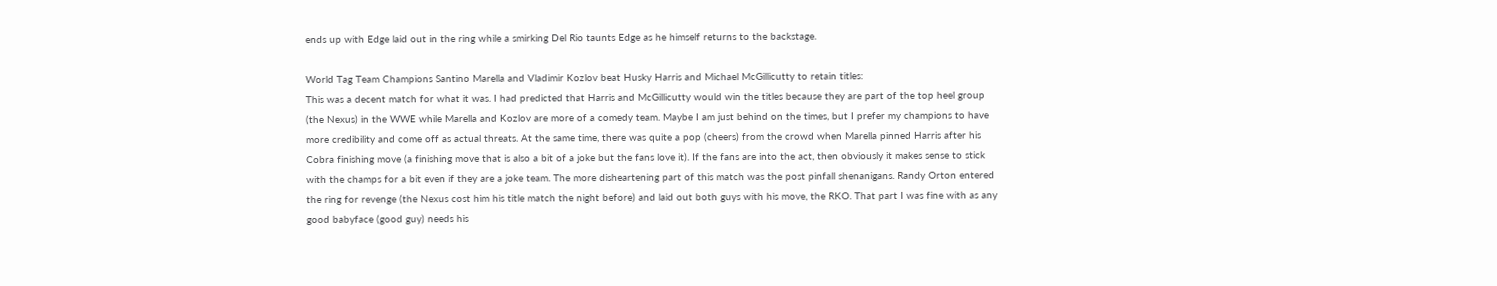ends up with Edge laid out in the ring while a smirking Del Rio taunts Edge as he himself returns to the backstage.

World Tag Team Champions Santino Marella and Vladimir Kozlov beat Husky Harris and Michael McGillicutty to retain titles:
This was a decent match for what it was. I had predicted that Harris and McGillicutty would win the titles because they are part of the top heel group (the Nexus) in the WWE while Marella and Kozlov are more of a comedy team. Maybe I am just behind on the times, but I prefer my champions to have more credibility and come off as actual threats. At the same time, there was quite a pop (cheers) from the crowd when Marella pinned Harris after his Cobra finishing move (a finishing move that is also a bit of a joke but the fans love it). If the fans are into the act, then obviously it makes sense to stick with the champs for a bit even if they are a joke team. The more disheartening part of this match was the post pinfall shenanigans. Randy Orton entered the ring for revenge (the Nexus cost him his title match the night before) and laid out both guys with his move, the RKO. That part I was fine with as any good babyface (good guy) needs his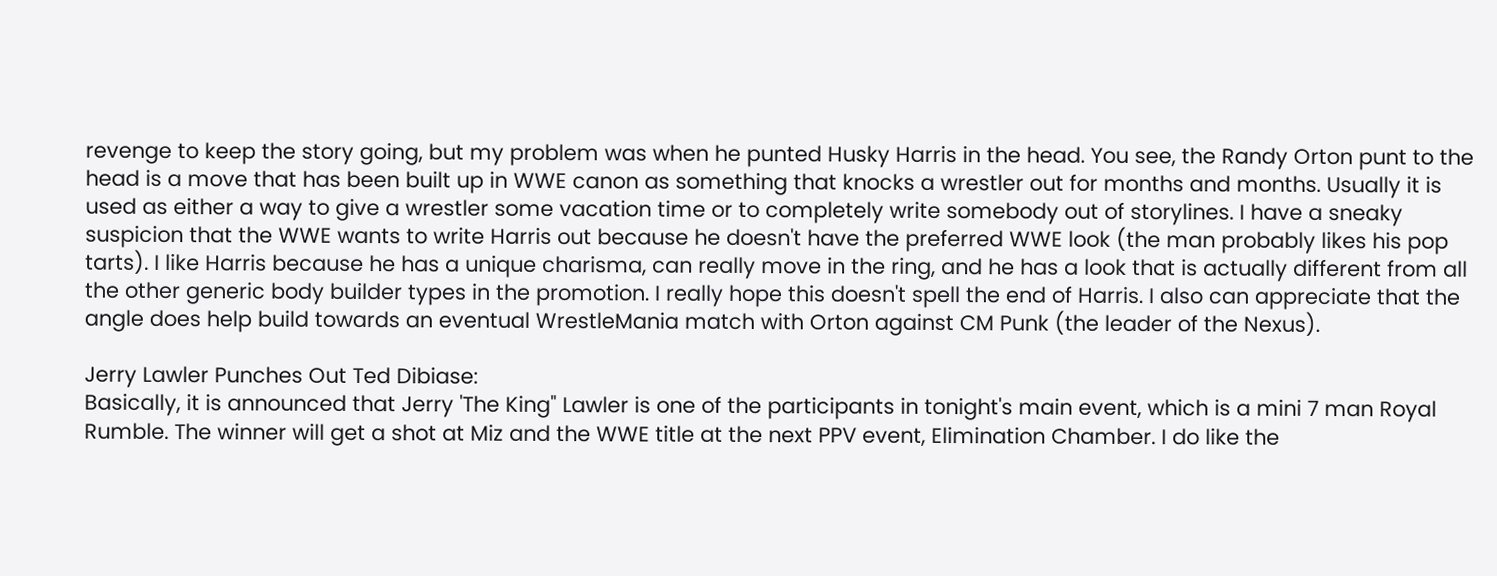revenge to keep the story going, but my problem was when he punted Husky Harris in the head. You see, the Randy Orton punt to the head is a move that has been built up in WWE canon as something that knocks a wrestler out for months and months. Usually it is used as either a way to give a wrestler some vacation time or to completely write somebody out of storylines. I have a sneaky suspicion that the WWE wants to write Harris out because he doesn't have the preferred WWE look (the man probably likes his pop tarts). I like Harris because he has a unique charisma, can really move in the ring, and he has a look that is actually different from all the other generic body builder types in the promotion. I really hope this doesn't spell the end of Harris. I also can appreciate that the angle does help build towards an eventual WrestleMania match with Orton against CM Punk (the leader of the Nexus).

Jerry Lawler Punches Out Ted Dibiase:
Basically, it is announced that Jerry 'The King" Lawler is one of the participants in tonight's main event, which is a mini 7 man Royal Rumble. The winner will get a shot at Miz and the WWE title at the next PPV event, Elimination Chamber. I do like the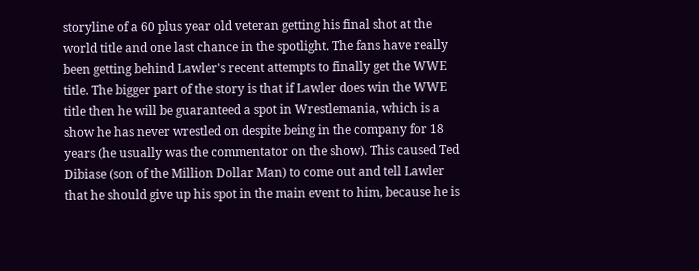storyline of a 60 plus year old veteran getting his final shot at the world title and one last chance in the spotlight. The fans have really been getting behind Lawler's recent attempts to finally get the WWE title. The bigger part of the story is that if Lawler does win the WWE title then he will be guaranteed a spot in Wrestlemania, which is a show he has never wrestled on despite being in the company for 18 years (he usually was the commentator on the show). This caused Ted Dibiase (son of the Million Dollar Man) to come out and tell Lawler that he should give up his spot in the main event to him, because he is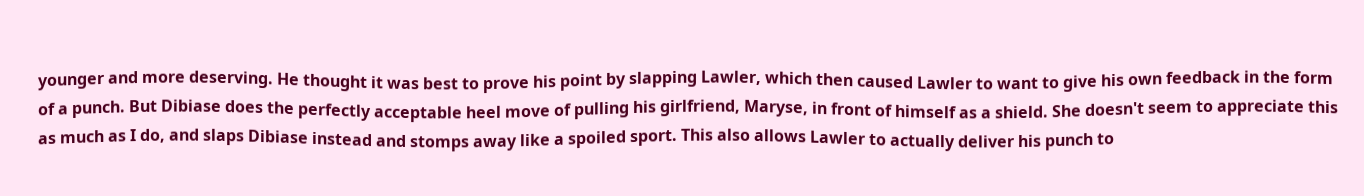younger and more deserving. He thought it was best to prove his point by slapping Lawler, which then caused Lawler to want to give his own feedback in the form of a punch. But Dibiase does the perfectly acceptable heel move of pulling his girlfriend, Maryse, in front of himself as a shield. She doesn't seem to appreciate this as much as I do, and slaps Dibiase instead and stomps away like a spoiled sport. This also allows Lawler to actually deliver his punch to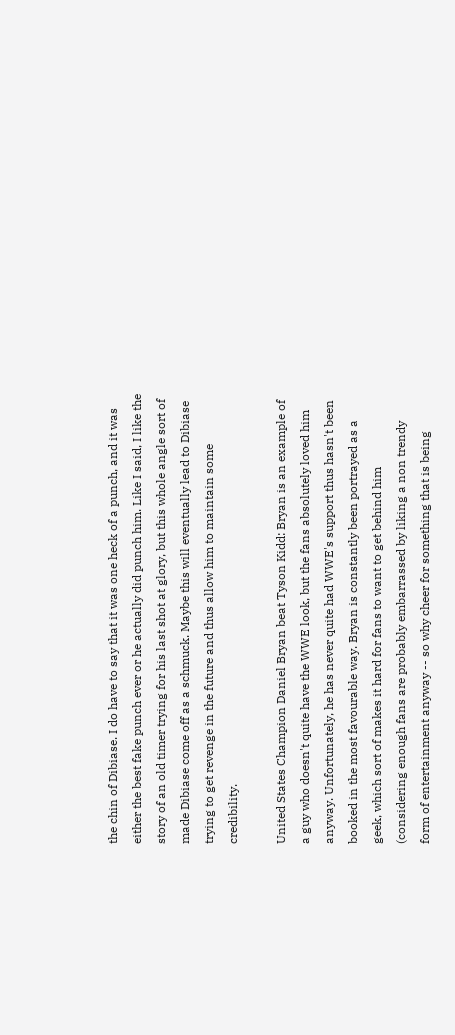the chin of Dibiase. I do have to say that it was one heck of a punch, and it was either the best fake punch ever or he actually did punch him. Like I said, I like the story of an old timer trying for his last shot at glory, but this whole angle sort of made Dibiase come off as a schmuck. Maybe this will eventually lead to Dibiase trying to get revenge in the future and thus allow him to maintain some credibility.

United States Champion Daniel Bryan beat Tyson Kidd: Bryan is an example of a guy who doesn't quite have the WWE look, but the fans absolutely loved him anyway. Unfortunately, he has never quite had WWE's support thus hasn't been booked in the most favourable way. Bryan is constantly been portrayed as a geek, which sort of makes it hard for fans to want to get behind him (considering enough fans are probably embarrassed by liking a non trendy form of entertainment anyway -- so why cheer for something that is being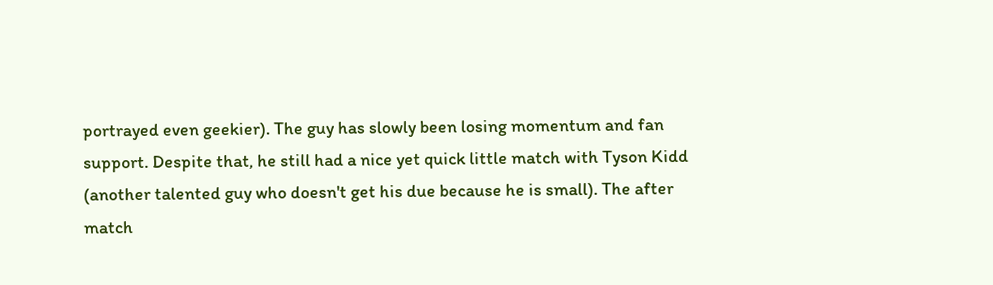portrayed even geekier). The guy has slowly been losing momentum and fan support. Despite that, he still had a nice yet quick little match with Tyson Kidd (another talented guy who doesn't get his due because he is small). The after match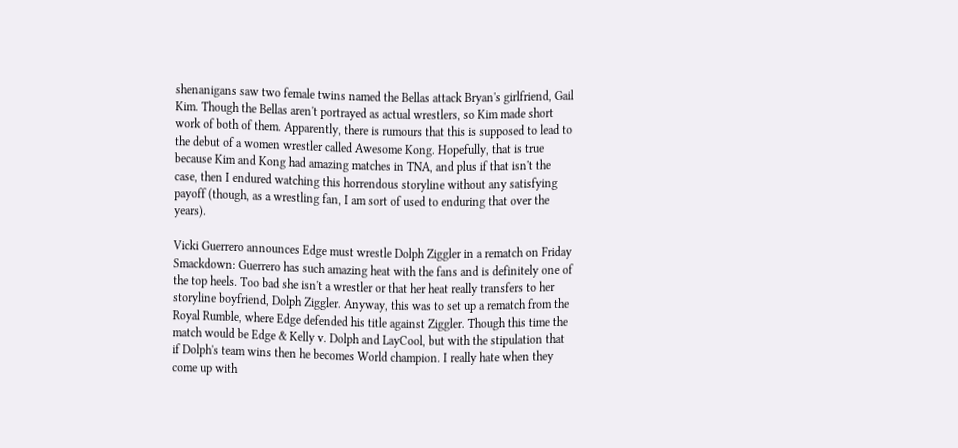shenanigans saw two female twins named the Bellas attack Bryan's girlfriend, Gail Kim. Though the Bellas aren't portrayed as actual wrestlers, so Kim made short work of both of them. Apparently, there is rumours that this is supposed to lead to the debut of a women wrestler called Awesome Kong. Hopefully, that is true because Kim and Kong had amazing matches in TNA, and plus if that isn't the case, then I endured watching this horrendous storyline without any satisfying payoff (though, as a wrestling fan, I am sort of used to enduring that over the years).

Vicki Guerrero announces Edge must wrestle Dolph Ziggler in a rematch on Friday Smackdown: Guerrero has such amazing heat with the fans and is definitely one of the top heels. Too bad she isn't a wrestler or that her heat really transfers to her storyline boyfriend, Dolph Ziggler. Anyway, this was to set up a rematch from the Royal Rumble, where Edge defended his title against Ziggler. Though this time the match would be Edge & Kelly v. Dolph and LayCool, but with the stipulation that if Dolph's team wins then he becomes World champion. I really hate when they come up with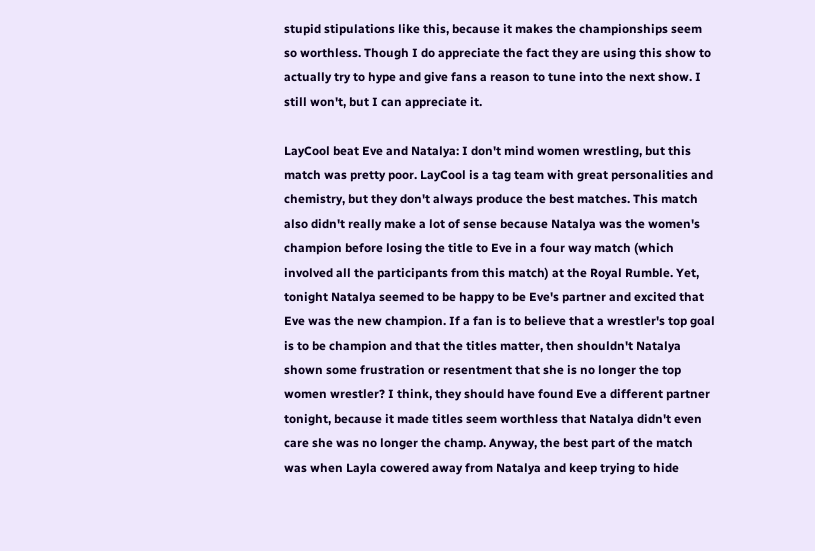stupid stipulations like this, because it makes the championships seem so worthless. Though I do appreciate the fact they are using this show to actually try to hype and give fans a reason to tune into the next show. I still won't, but I can appreciate it.

LayCool beat Eve and Natalya: I don't mind women wrestling, but this match was pretty poor. LayCool is a tag team with great personalities and chemistry, but they don't always produce the best matches. This match also didn't really make a lot of sense because Natalya was the women's champion before losing the title to Eve in a four way match (which involved all the participants from this match) at the Royal Rumble. Yet, tonight Natalya seemed to be happy to be Eve's partner and excited that Eve was the new champion. If a fan is to believe that a wrestler's top goal is to be champion and that the titles matter, then shouldn't Natalya shown some frustration or resentment that she is no longer the top women wrestler? I think, they should have found Eve a different partner tonight, because it made titles seem worthless that Natalya didn't even care she was no longer the champ. Anyway, the best part of the match was when Layla cowered away from Natalya and keep trying to hide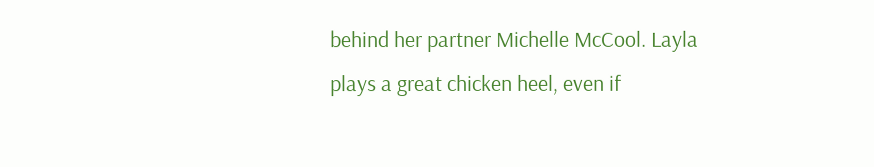behind her partner Michelle McCool. Layla plays a great chicken heel, even if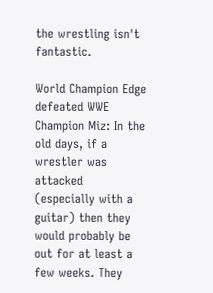the wrestling isn't fantastic.

World Champion Edge defeated WWE Champion Miz: In the old days, if a wrestler was attacked (especially with a guitar) then they would probably be out for at least a few weeks. They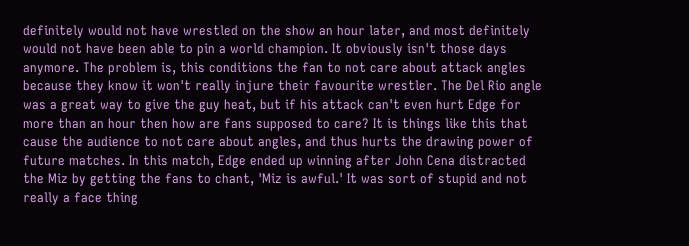definitely would not have wrestled on the show an hour later, and most definitely would not have been able to pin a world champion. It obviously isn't those days anymore. The problem is, this conditions the fan to not care about attack angles because they know it won't really injure their favourite wrestler. The Del Rio angle was a great way to give the guy heat, but if his attack can't even hurt Edge for more than an hour then how are fans supposed to care? It is things like this that cause the audience to not care about angles, and thus hurts the drawing power of future matches. In this match, Edge ended up winning after John Cena distracted the Miz by getting the fans to chant, 'Miz is awful.' It was sort of stupid and not really a face thing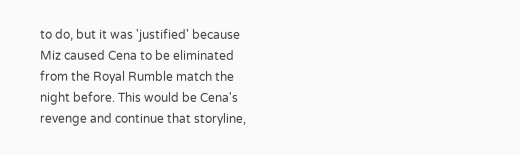to do, but it was 'justified' because Miz caused Cena to be eliminated from the Royal Rumble match the night before. This would be Cena's revenge and continue that storyline,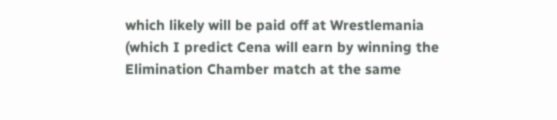which likely will be paid off at Wrestlemania (which I predict Cena will earn by winning the Elimination Chamber match at the same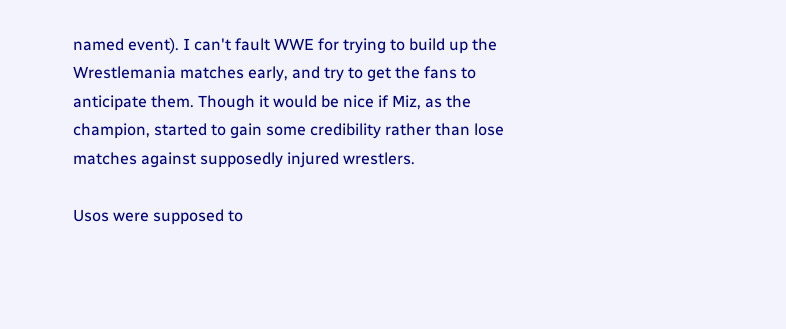named event). I can't fault WWE for trying to build up the Wrestlemania matches early, and try to get the fans to anticipate them. Though it would be nice if Miz, as the champion, started to gain some credibility rather than lose matches against supposedly injured wrestlers.

Usos were supposed to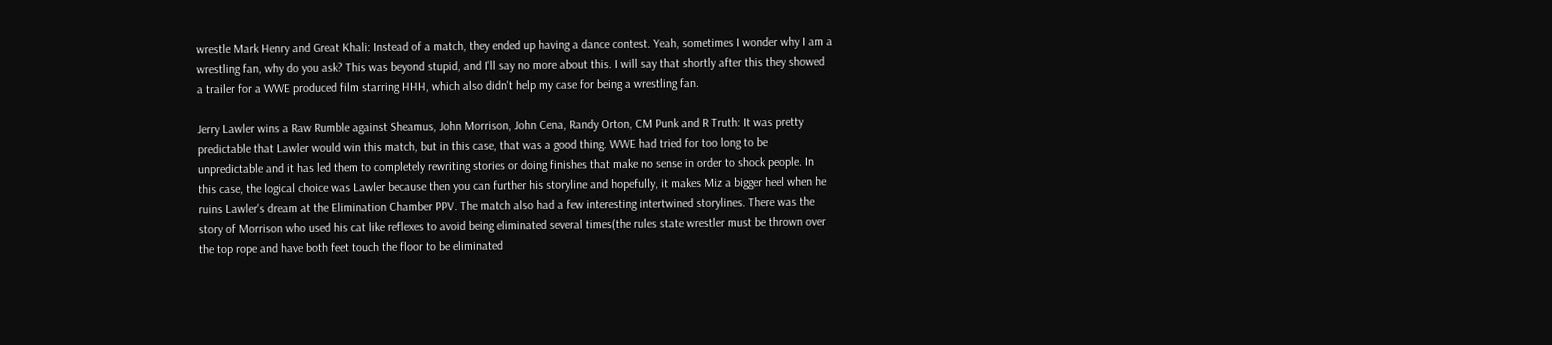wrestle Mark Henry and Great Khali: Instead of a match, they ended up having a dance contest. Yeah, sometimes I wonder why I am a wrestling fan, why do you ask? This was beyond stupid, and I'll say no more about this. I will say that shortly after this they showed a trailer for a WWE produced film starring HHH, which also didn't help my case for being a wrestling fan.

Jerry Lawler wins a Raw Rumble against Sheamus, John Morrison, John Cena, Randy Orton, CM Punk and R Truth: It was pretty predictable that Lawler would win this match, but in this case, that was a good thing. WWE had tried for too long to be unpredictable and it has led them to completely rewriting stories or doing finishes that make no sense in order to shock people. In this case, the logical choice was Lawler because then you can further his storyline and hopefully, it makes Miz a bigger heel when he ruins Lawler's dream at the Elimination Chamber PPV. The match also had a few interesting intertwined storylines. There was the story of Morrison who used his cat like reflexes to avoid being eliminated several times(the rules state wrestler must be thrown over the top rope and have both feet touch the floor to be eliminated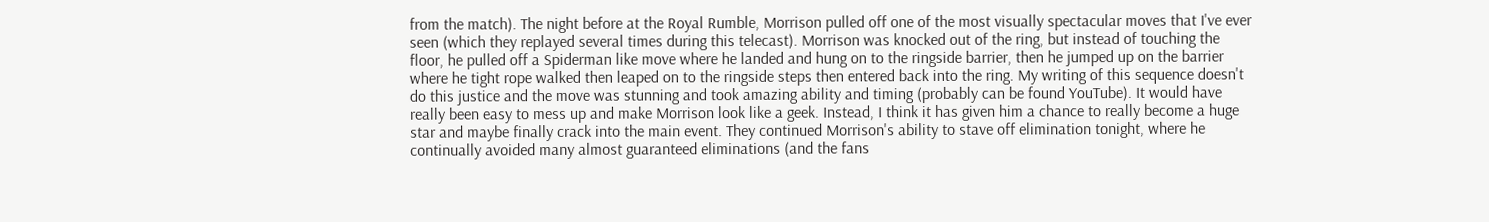from the match). The night before at the Royal Rumble, Morrison pulled off one of the most visually spectacular moves that I've ever seen (which they replayed several times during this telecast). Morrison was knocked out of the ring, but instead of touching the floor, he pulled off a Spiderman like move where he landed and hung on to the ringside barrier, then he jumped up on the barrier where he tight rope walked then leaped on to the ringside steps then entered back into the ring. My writing of this sequence doesn't do this justice and the move was stunning and took amazing ability and timing (probably can be found YouTube). It would have really been easy to mess up and make Morrison look like a geek. Instead, I think it has given him a chance to really become a huge star and maybe finally crack into the main event. They continued Morrison's ability to stave off elimination tonight, where he continually avoided many almost guaranteed eliminations (and the fans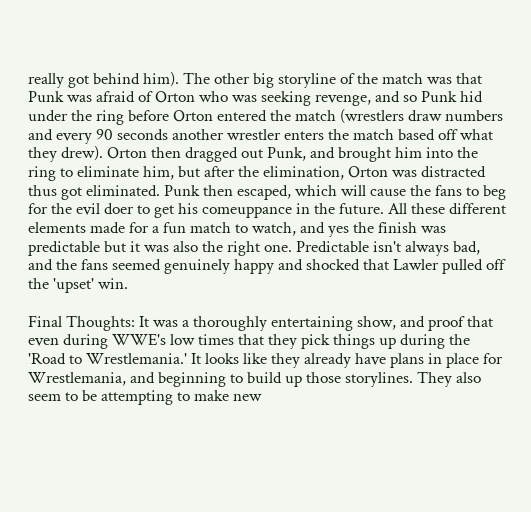really got behind him). The other big storyline of the match was that Punk was afraid of Orton who was seeking revenge, and so Punk hid under the ring before Orton entered the match (wrestlers draw numbers and every 90 seconds another wrestler enters the match based off what they drew). Orton then dragged out Punk, and brought him into the ring to eliminate him, but after the elimination, Orton was distracted thus got eliminated. Punk then escaped, which will cause the fans to beg for the evil doer to get his comeuppance in the future. All these different elements made for a fun match to watch, and yes the finish was predictable but it was also the right one. Predictable isn't always bad, and the fans seemed genuinely happy and shocked that Lawler pulled off the 'upset' win.

Final Thoughts: It was a thoroughly entertaining show, and proof that even during WWE's low times that they pick things up during the 'Road to Wrestlemania.' It looks like they already have plans in place for Wrestlemania, and beginning to build up those storylines. They also seem to be attempting to make new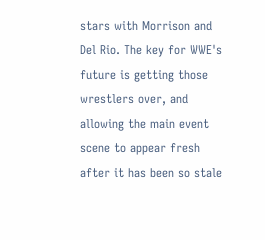stars with Morrison and Del Rio. The key for WWE's future is getting those wrestlers over, and allowing the main event scene to appear fresh after it has been so stale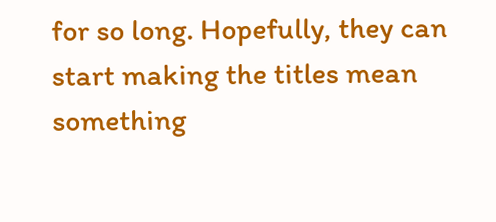for so long. Hopefully, they can start making the titles mean something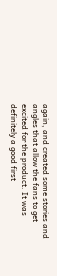again, and created some stories and angles that allow the fans to get excited for the product. It was definitely a good first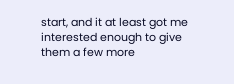start, and it at least got me interested enough to give them a few more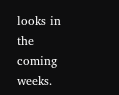looks in the coming weeks.